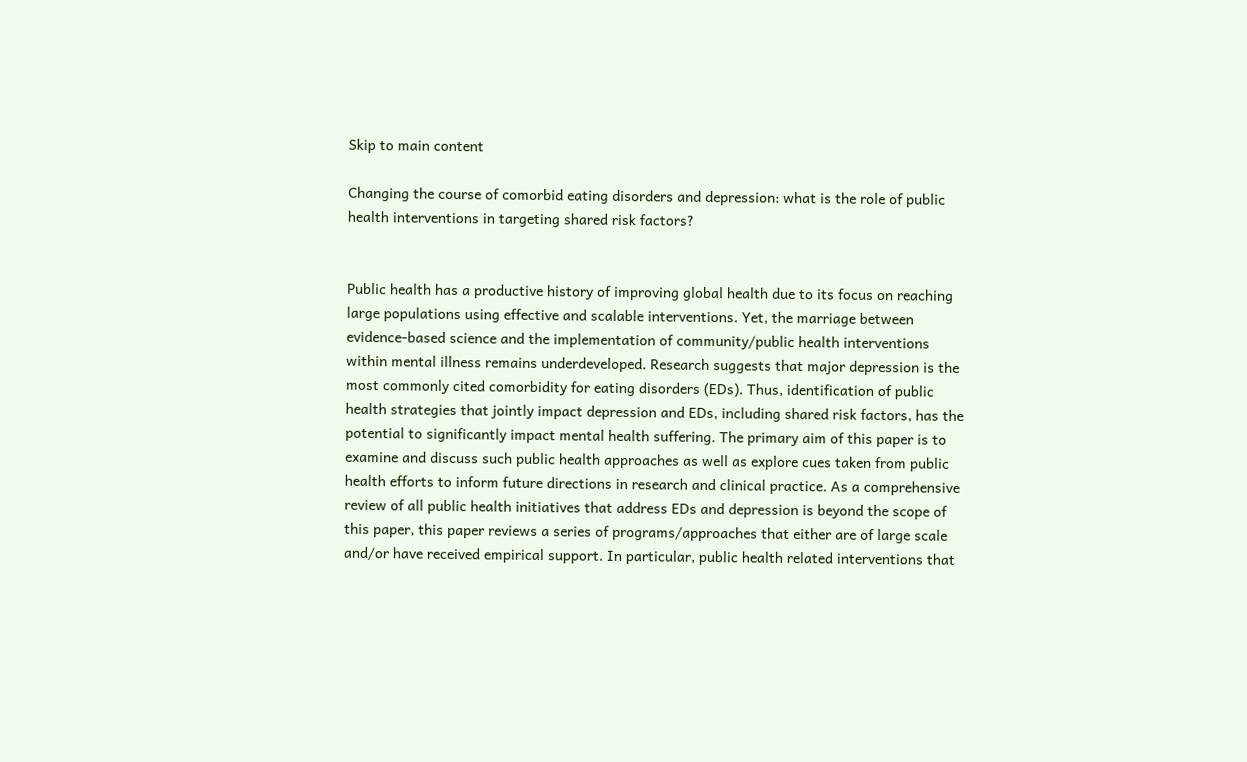Skip to main content

Changing the course of comorbid eating disorders and depression: what is the role of public health interventions in targeting shared risk factors?


Public health has a productive history of improving global health due to its focus on reaching large populations using effective and scalable interventions. Yet, the marriage between evidence-based science and the implementation of community/public health interventions within mental illness remains underdeveloped. Research suggests that major depression is the most commonly cited comorbidity for eating disorders (EDs). Thus, identification of public health strategies that jointly impact depression and EDs, including shared risk factors, has the potential to significantly impact mental health suffering. The primary aim of this paper is to examine and discuss such public health approaches as well as explore cues taken from public health efforts to inform future directions in research and clinical practice. As a comprehensive review of all public health initiatives that address EDs and depression is beyond the scope of this paper, this paper reviews a series of programs/approaches that either are of large scale and/or have received empirical support. In particular, public health related interventions that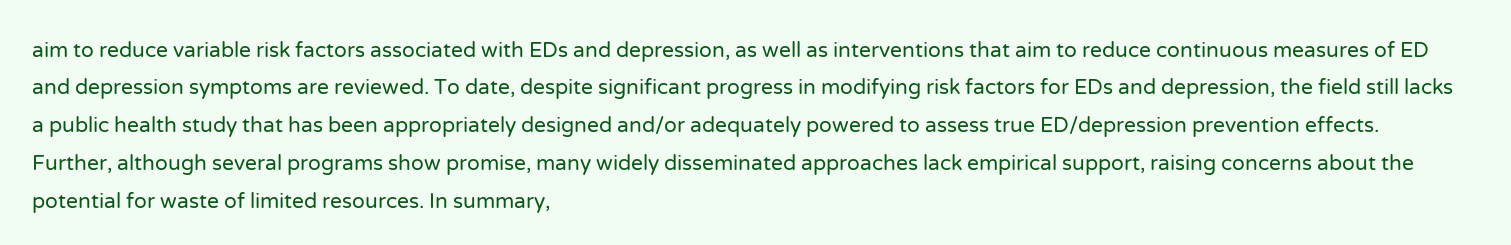aim to reduce variable risk factors associated with EDs and depression, as well as interventions that aim to reduce continuous measures of ED and depression symptoms are reviewed. To date, despite significant progress in modifying risk factors for EDs and depression, the field still lacks a public health study that has been appropriately designed and/or adequately powered to assess true ED/depression prevention effects. Further, although several programs show promise, many widely disseminated approaches lack empirical support, raising concerns about the potential for waste of limited resources. In summary,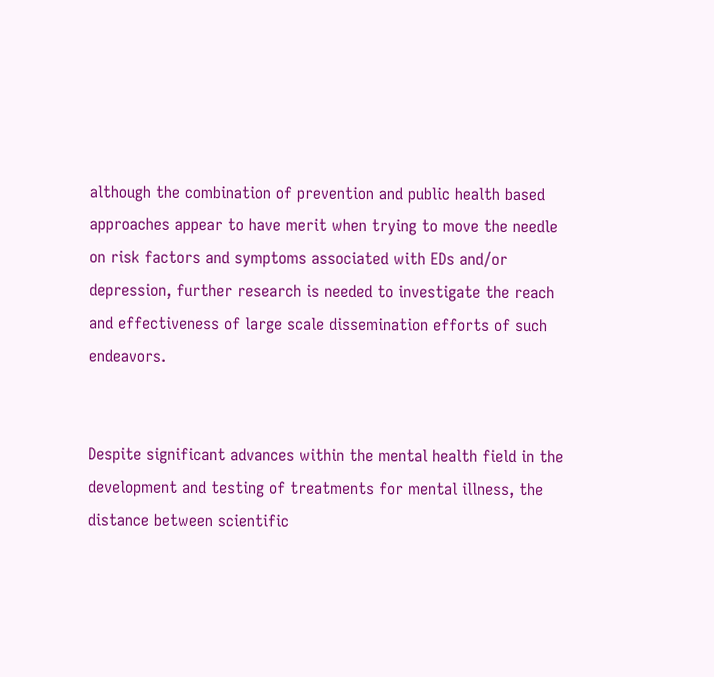although the combination of prevention and public health based approaches appear to have merit when trying to move the needle on risk factors and symptoms associated with EDs and/or depression, further research is needed to investigate the reach and effectiveness of large scale dissemination efforts of such endeavors.


Despite significant advances within the mental health field in the development and testing of treatments for mental illness, the distance between scientific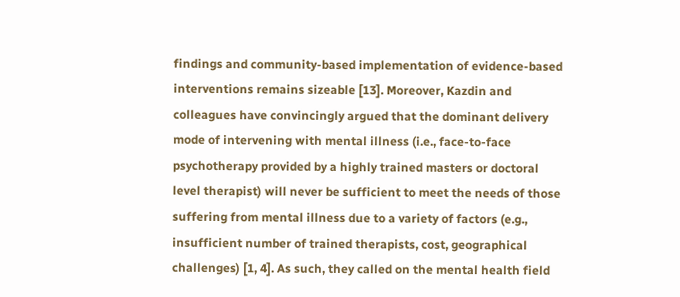findings and community-based implementation of evidence-based interventions remains sizeable [13]. Moreover, Kazdin and colleagues have convincingly argued that the dominant delivery mode of intervening with mental illness (i.e., face-to-face psychotherapy provided by a highly trained masters or doctoral level therapist) will never be sufficient to meet the needs of those suffering from mental illness due to a variety of factors (e.g., insufficient number of trained therapists, cost, geographical challenges) [1, 4]. As such, they called on the mental health field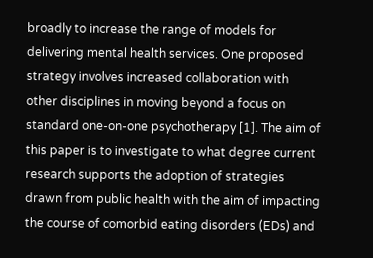broadly to increase the range of models for delivering mental health services. One proposed strategy involves increased collaboration with other disciplines in moving beyond a focus on standard one-on-one psychotherapy [1]. The aim of this paper is to investigate to what degree current research supports the adoption of strategies drawn from public health with the aim of impacting the course of comorbid eating disorders (EDs) and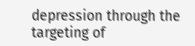depression through the targeting of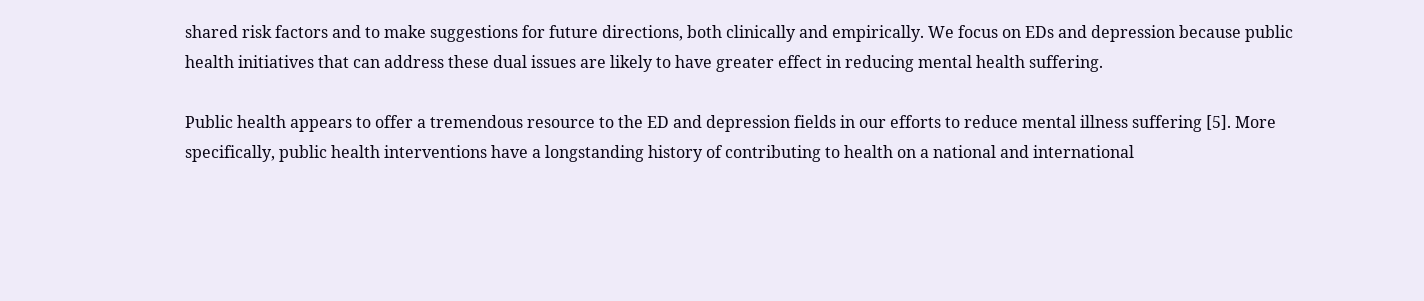shared risk factors and to make suggestions for future directions, both clinically and empirically. We focus on EDs and depression because public health initiatives that can address these dual issues are likely to have greater effect in reducing mental health suffering.

Public health appears to offer a tremendous resource to the ED and depression fields in our efforts to reduce mental illness suffering [5]. More specifically, public health interventions have a longstanding history of contributing to health on a national and international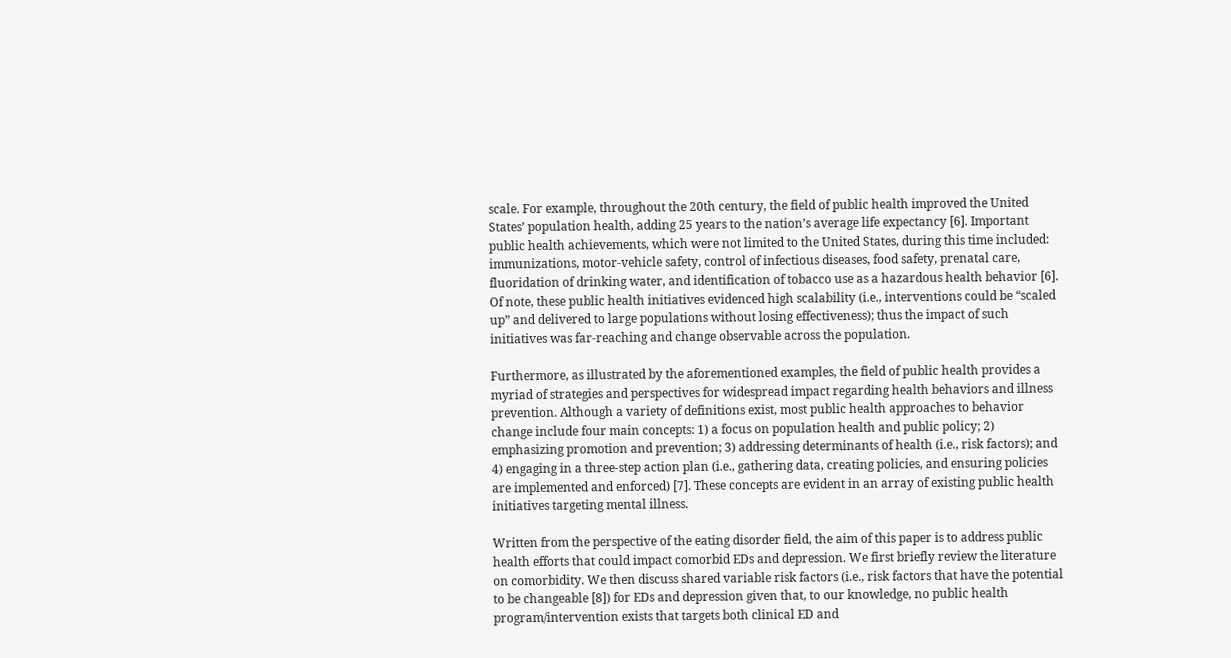scale. For example, throughout the 20th century, the field of public health improved the United States’ population health, adding 25 years to the nation’s average life expectancy [6]. Important public health achievements, which were not limited to the United States, during this time included: immunizations, motor-vehicle safety, control of infectious diseases, food safety, prenatal care, fluoridation of drinking water, and identification of tobacco use as a hazardous health behavior [6]. Of note, these public health initiatives evidenced high scalability (i.e., interventions could be “scaled up” and delivered to large populations without losing effectiveness); thus the impact of such initiatives was far-reaching and change observable across the population.

Furthermore, as illustrated by the aforementioned examples, the field of public health provides a myriad of strategies and perspectives for widespread impact regarding health behaviors and illness prevention. Although a variety of definitions exist, most public health approaches to behavior change include four main concepts: 1) a focus on population health and public policy; 2) emphasizing promotion and prevention; 3) addressing determinants of health (i.e., risk factors); and 4) engaging in a three-step action plan (i.e., gathering data, creating policies, and ensuring policies are implemented and enforced) [7]. These concepts are evident in an array of existing public health initiatives targeting mental illness.

Written from the perspective of the eating disorder field, the aim of this paper is to address public health efforts that could impact comorbid EDs and depression. We first briefly review the literature on comorbidity. We then discuss shared variable risk factors (i.e., risk factors that have the potential to be changeable [8]) for EDs and depression given that, to our knowledge, no public health program/intervention exists that targets both clinical ED and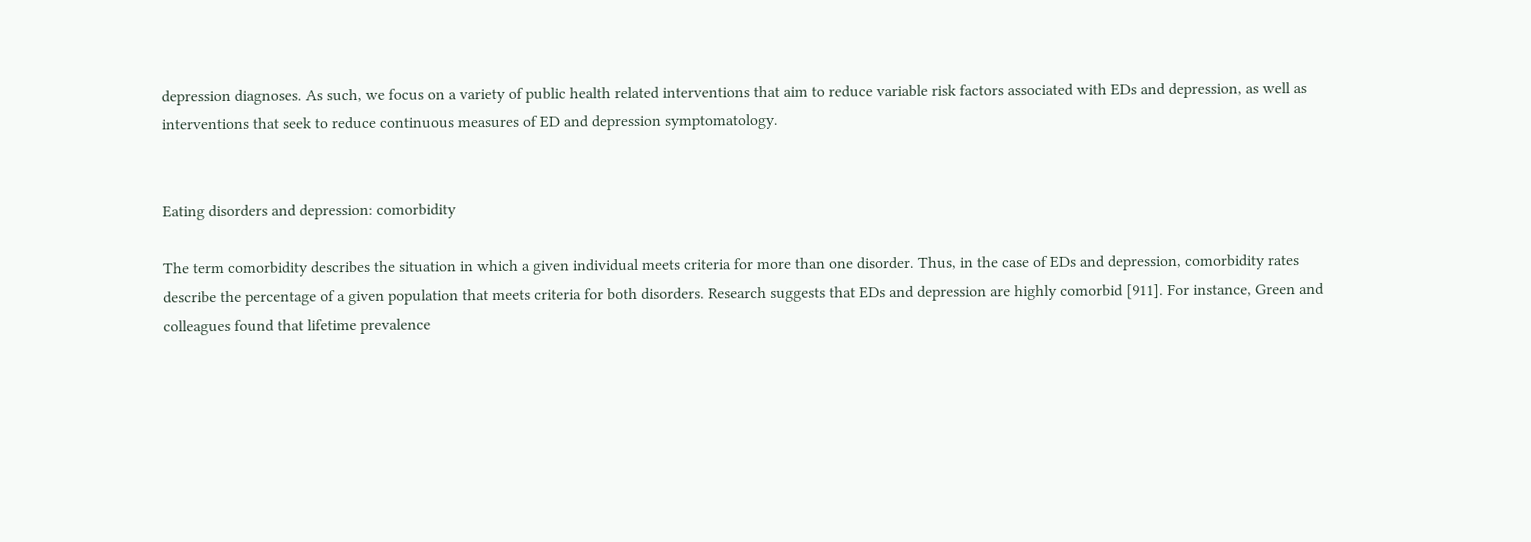depression diagnoses. As such, we focus on a variety of public health related interventions that aim to reduce variable risk factors associated with EDs and depression, as well as interventions that seek to reduce continuous measures of ED and depression symptomatology.


Eating disorders and depression: comorbidity

The term comorbidity describes the situation in which a given individual meets criteria for more than one disorder. Thus, in the case of EDs and depression, comorbidity rates describe the percentage of a given population that meets criteria for both disorders. Research suggests that EDs and depression are highly comorbid [911]. For instance, Green and colleagues found that lifetime prevalence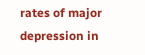rates of major depression in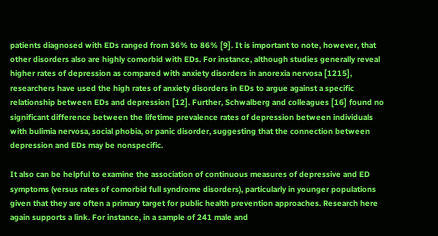patients diagnosed with EDs ranged from 36% to 86% [9]. It is important to note, however, that other disorders also are highly comorbid with EDs. For instance, although studies generally reveal higher rates of depression as compared with anxiety disorders in anorexia nervosa [1215], researchers have used the high rates of anxiety disorders in EDs to argue against a specific relationship between EDs and depression [12]. Further, Schwalberg and colleagues [16] found no significant difference between the lifetime prevalence rates of depression between individuals with bulimia nervosa, social phobia, or panic disorder, suggesting that the connection between depression and EDs may be nonspecific.

It also can be helpful to examine the association of continuous measures of depressive and ED symptoms (versus rates of comorbid full syndrome disorders), particularly in younger populations given that they are often a primary target for public health prevention approaches. Research here again supports a link. For instance, in a sample of 241 male and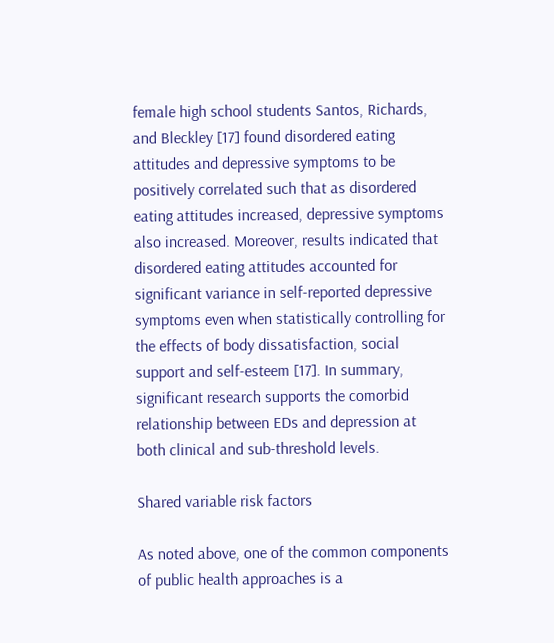female high school students Santos, Richards, and Bleckley [17] found disordered eating attitudes and depressive symptoms to be positively correlated such that as disordered eating attitudes increased, depressive symptoms also increased. Moreover, results indicated that disordered eating attitudes accounted for significant variance in self-reported depressive symptoms even when statistically controlling for the effects of body dissatisfaction, social support and self-esteem [17]. In summary, significant research supports the comorbid relationship between EDs and depression at both clinical and sub-threshold levels.

Shared variable risk factors

As noted above, one of the common components of public health approaches is a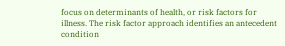focus on determinants of health, or risk factors for illness. The risk factor approach identifies an antecedent condition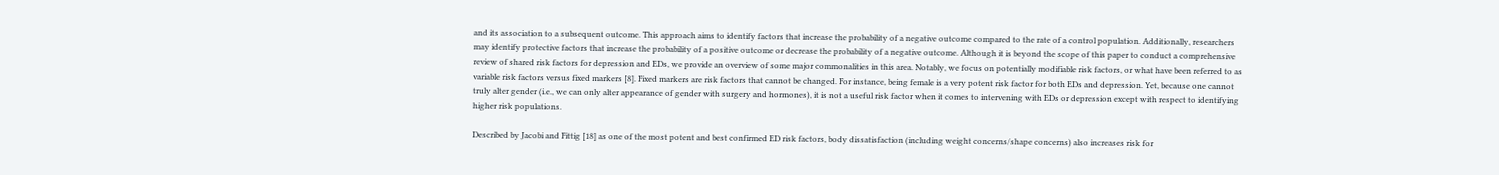and its association to a subsequent outcome. This approach aims to identify factors that increase the probability of a negative outcome compared to the rate of a control population. Additionally, researchers may identify protective factors that increase the probability of a positive outcome or decrease the probability of a negative outcome. Although it is beyond the scope of this paper to conduct a comprehensive review of shared risk factors for depression and EDs, we provide an overview of some major commonalities in this area. Notably, we focus on potentially modifiable risk factors, or what have been referred to as variable risk factors versus fixed markers [8]. Fixed markers are risk factors that cannot be changed. For instance, being female is a very potent risk factor for both EDs and depression. Yet, because one cannot truly alter gender (i.e., we can only alter appearance of gender with surgery and hormones), it is not a useful risk factor when it comes to intervening with EDs or depression except with respect to identifying higher risk populations.

Described by Jacobi and Fittig [18] as one of the most potent and best confirmed ED risk factors, body dissatisfaction (including weight concerns/shape concerns) also increases risk for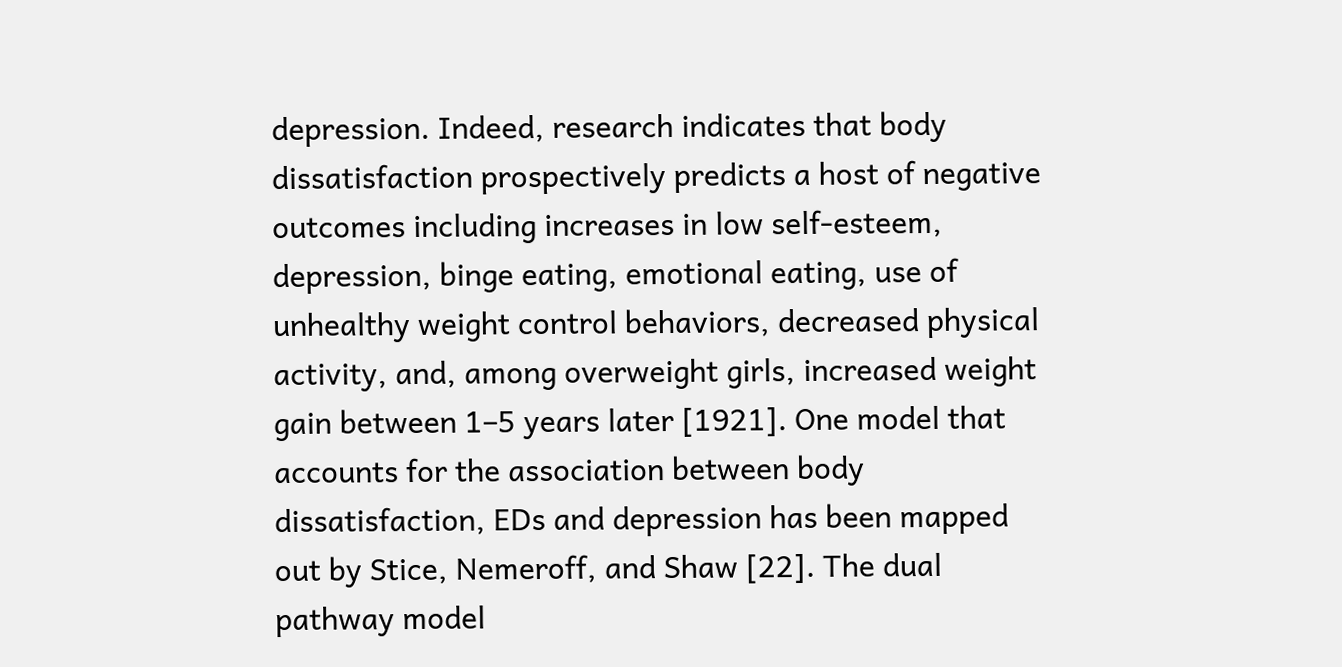depression. Indeed, research indicates that body dissatisfaction prospectively predicts a host of negative outcomes including increases in low self-esteem, depression, binge eating, emotional eating, use of unhealthy weight control behaviors, decreased physical activity, and, among overweight girls, increased weight gain between 1–5 years later [1921]. One model that accounts for the association between body dissatisfaction, EDs and depression has been mapped out by Stice, Nemeroff, and Shaw [22]. The dual pathway model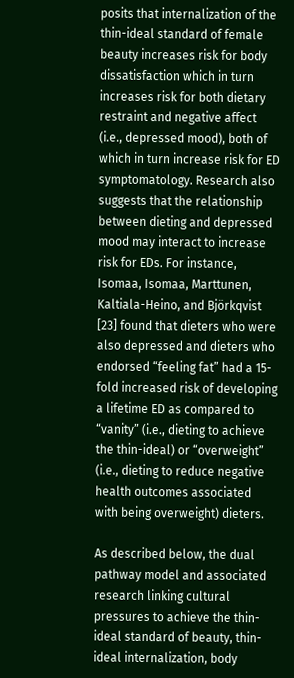posits that internalization of the thin-ideal standard of female beauty increases risk for body dissatisfaction which in turn increases risk for both dietary restraint and negative affect (i.e., depressed mood), both of which in turn increase risk for ED symptomatology. Research also suggests that the relationship between dieting and depressed mood may interact to increase risk for EDs. For instance, Isomaa, Isomaa, Marttunen, Kaltiala-Heino, and Björkqvist [23] found that dieters who were also depressed and dieters who endorsed “feeling fat” had a 15-fold increased risk of developing a lifetime ED as compared to “vanity” (i.e., dieting to achieve the thin-ideal) or “overweight” (i.e., dieting to reduce negative health outcomes associated with being overweight) dieters.

As described below, the dual pathway model and associated research linking cultural pressures to achieve the thin-ideal standard of beauty, thin-ideal internalization, body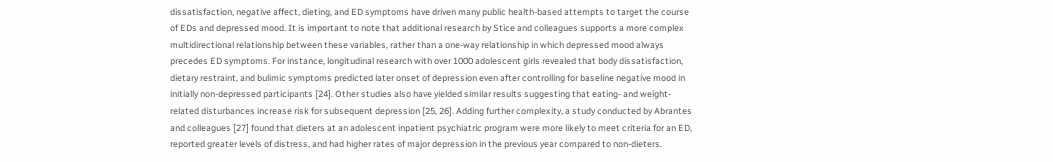dissatisfaction, negative affect, dieting, and ED symptoms have driven many public health-based attempts to target the course of EDs and depressed mood. It is important to note that additional research by Stice and colleagues supports a more complex multidirectional relationship between these variables, rather than a one-way relationship in which depressed mood always precedes ED symptoms. For instance, longitudinal research with over 1000 adolescent girls revealed that body dissatisfaction, dietary restraint, and bulimic symptoms predicted later onset of depression even after controlling for baseline negative mood in initially non-depressed participants [24]. Other studies also have yielded similar results suggesting that eating- and weight-related disturbances increase risk for subsequent depression [25, 26]. Adding further complexity, a study conducted by Abrantes and colleagues [27] found that dieters at an adolescent inpatient psychiatric program were more likely to meet criteria for an ED, reported greater levels of distress, and had higher rates of major depression in the previous year compared to non-dieters.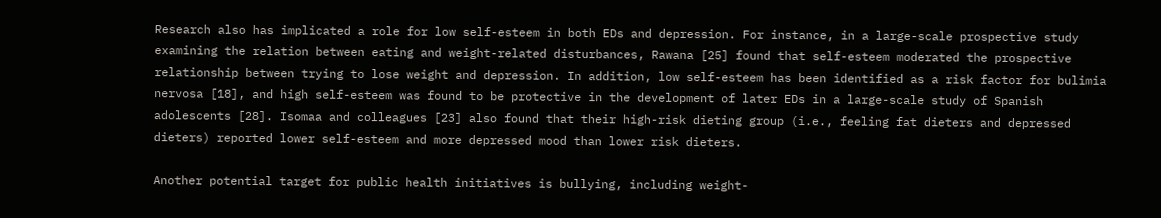Research also has implicated a role for low self-esteem in both EDs and depression. For instance, in a large-scale prospective study examining the relation between eating and weight-related disturbances, Rawana [25] found that self-esteem moderated the prospective relationship between trying to lose weight and depression. In addition, low self-esteem has been identified as a risk factor for bulimia nervosa [18], and high self-esteem was found to be protective in the development of later EDs in a large-scale study of Spanish adolescents [28]. Isomaa and colleagues [23] also found that their high-risk dieting group (i.e., feeling fat dieters and depressed dieters) reported lower self-esteem and more depressed mood than lower risk dieters.

Another potential target for public health initiatives is bullying, including weight-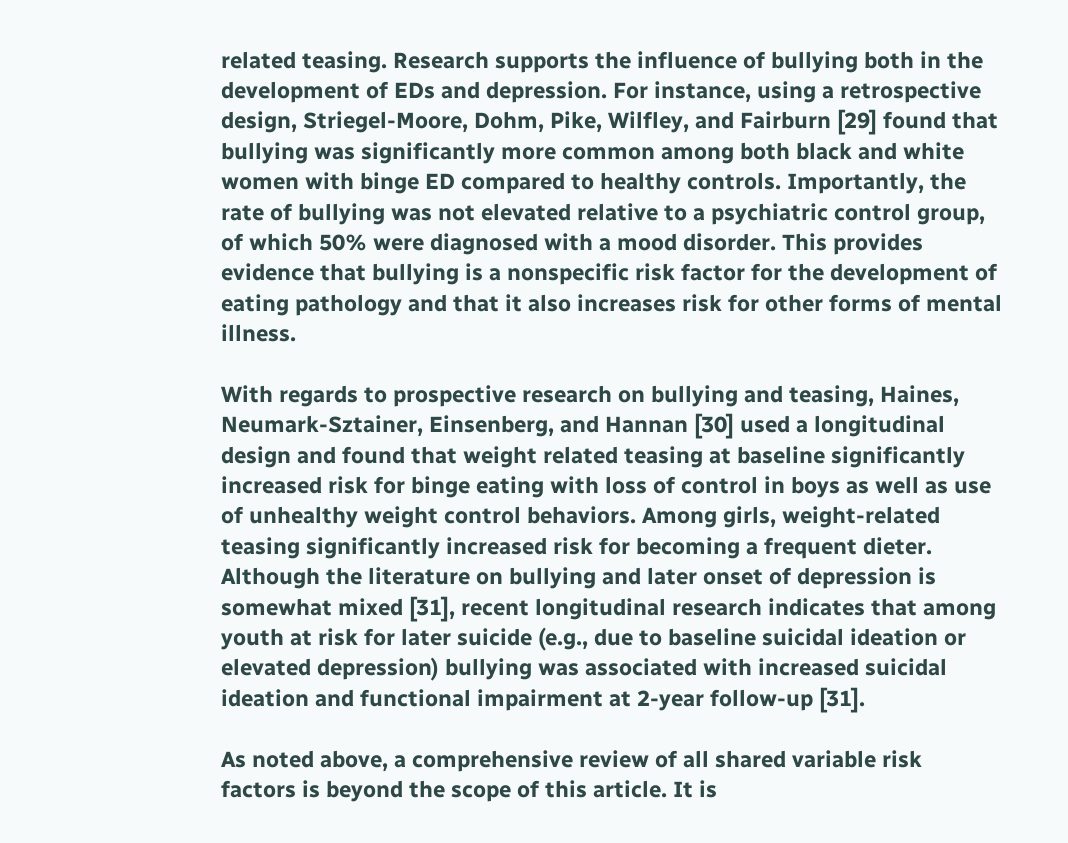related teasing. Research supports the influence of bullying both in the development of EDs and depression. For instance, using a retrospective design, Striegel-Moore, Dohm, Pike, Wilfley, and Fairburn [29] found that bullying was significantly more common among both black and white women with binge ED compared to healthy controls. Importantly, the rate of bullying was not elevated relative to a psychiatric control group, of which 50% were diagnosed with a mood disorder. This provides evidence that bullying is a nonspecific risk factor for the development of eating pathology and that it also increases risk for other forms of mental illness.

With regards to prospective research on bullying and teasing, Haines, Neumark-Sztainer, Einsenberg, and Hannan [30] used a longitudinal design and found that weight related teasing at baseline significantly increased risk for binge eating with loss of control in boys as well as use of unhealthy weight control behaviors. Among girls, weight-related teasing significantly increased risk for becoming a frequent dieter. Although the literature on bullying and later onset of depression is somewhat mixed [31], recent longitudinal research indicates that among youth at risk for later suicide (e.g., due to baseline suicidal ideation or elevated depression) bullying was associated with increased suicidal ideation and functional impairment at 2-year follow-up [31].

As noted above, a comprehensive review of all shared variable risk factors is beyond the scope of this article. It is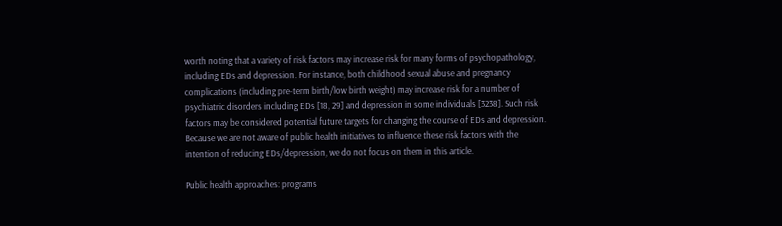worth noting that a variety of risk factors may increase risk for many forms of psychopathology, including EDs and depression. For instance, both childhood sexual abuse and pregnancy complications (including pre-term birth/low birth weight) may increase risk for a number of psychiatric disorders including EDs [18, 29] and depression in some individuals [3238]. Such risk factors may be considered potential future targets for changing the course of EDs and depression. Because we are not aware of public health initiatives to influence these risk factors with the intention of reducing EDs/depression, we do not focus on them in this article.

Public health approaches: programs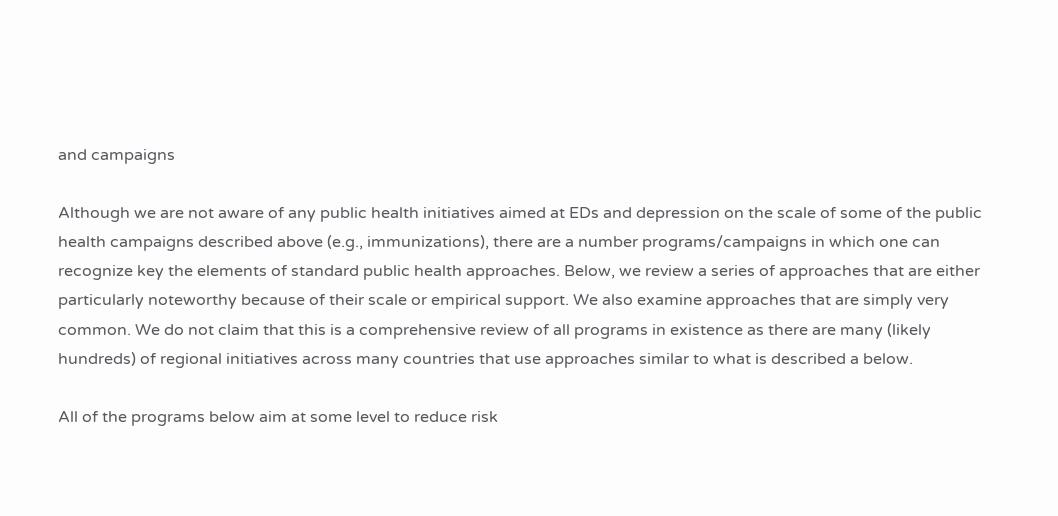and campaigns

Although we are not aware of any public health initiatives aimed at EDs and depression on the scale of some of the public health campaigns described above (e.g., immunizations), there are a number programs/campaigns in which one can recognize key the elements of standard public health approaches. Below, we review a series of approaches that are either particularly noteworthy because of their scale or empirical support. We also examine approaches that are simply very common. We do not claim that this is a comprehensive review of all programs in existence as there are many (likely hundreds) of regional initiatives across many countries that use approaches similar to what is described a below.

All of the programs below aim at some level to reduce risk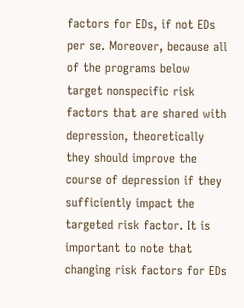factors for EDs, if not EDs per se. Moreover, because all of the programs below target nonspecific risk factors that are shared with depression, theoretically they should improve the course of depression if they sufficiently impact the targeted risk factor. It is important to note that changing risk factors for EDs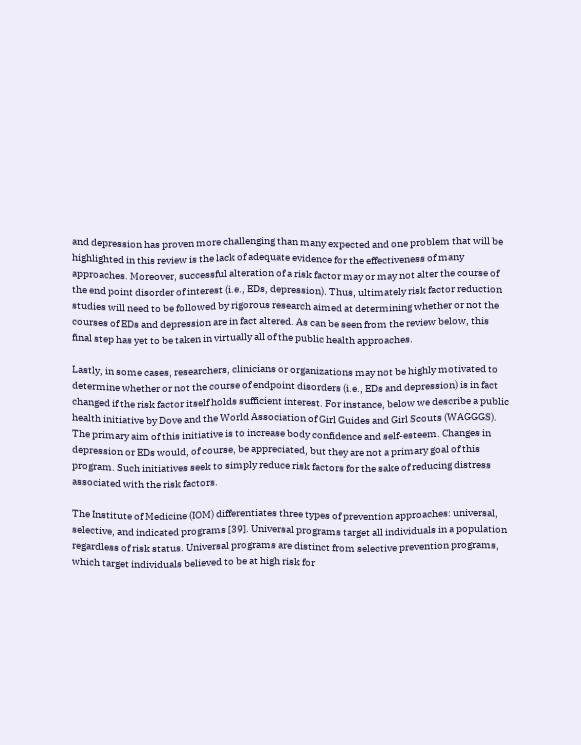and depression has proven more challenging than many expected and one problem that will be highlighted in this review is the lack of adequate evidence for the effectiveness of many approaches. Moreover, successful alteration of a risk factor may or may not alter the course of the end point disorder of interest (i.e., EDs, depression). Thus, ultimately risk factor reduction studies will need to be followed by rigorous research aimed at determining whether or not the courses of EDs and depression are in fact altered. As can be seen from the review below, this final step has yet to be taken in virtually all of the public health approaches.

Lastly, in some cases, researchers, clinicians or organizations may not be highly motivated to determine whether or not the course of endpoint disorders (i.e., EDs and depression) is in fact changed if the risk factor itself holds sufficient interest. For instance, below we describe a public health initiative by Dove and the World Association of Girl Guides and Girl Scouts (WAGGGS). The primary aim of this initiative is to increase body confidence and self-esteem. Changes in depression or EDs would, of course, be appreciated, but they are not a primary goal of this program. Such initiatives seek to simply reduce risk factors for the sake of reducing distress associated with the risk factors.

The Institute of Medicine (IOM) differentiates three types of prevention approaches: universal, selective, and indicated programs [39]. Universal programs target all individuals in a population regardless of risk status. Universal programs are distinct from selective prevention programs, which target individuals believed to be at high risk for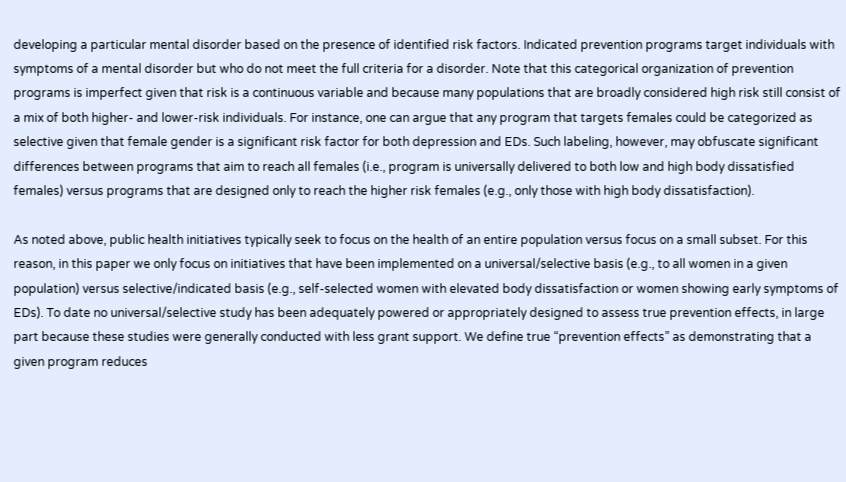developing a particular mental disorder based on the presence of identified risk factors. Indicated prevention programs target individuals with symptoms of a mental disorder but who do not meet the full criteria for a disorder. Note that this categorical organization of prevention programs is imperfect given that risk is a continuous variable and because many populations that are broadly considered high risk still consist of a mix of both higher- and lower-risk individuals. For instance, one can argue that any program that targets females could be categorized as selective given that female gender is a significant risk factor for both depression and EDs. Such labeling, however, may obfuscate significant differences between programs that aim to reach all females (i.e., program is universally delivered to both low and high body dissatisfied females) versus programs that are designed only to reach the higher risk females (e.g., only those with high body dissatisfaction).

As noted above, public health initiatives typically seek to focus on the health of an entire population versus focus on a small subset. For this reason, in this paper we only focus on initiatives that have been implemented on a universal/selective basis (e.g., to all women in a given population) versus selective/indicated basis (e.g., self-selected women with elevated body dissatisfaction or women showing early symptoms of EDs). To date no universal/selective study has been adequately powered or appropriately designed to assess true prevention effects, in large part because these studies were generally conducted with less grant support. We define true “prevention effects” as demonstrating that a given program reduces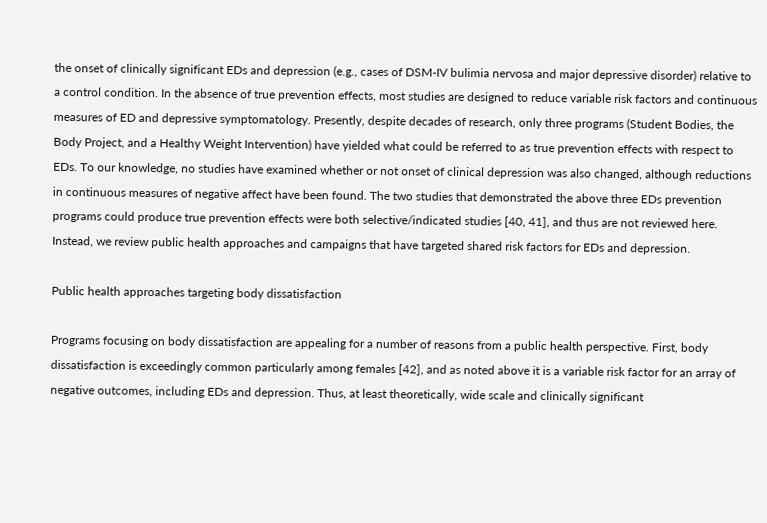the onset of clinically significant EDs and depression (e.g., cases of DSM-IV bulimia nervosa and major depressive disorder) relative to a control condition. In the absence of true prevention effects, most studies are designed to reduce variable risk factors and continuous measures of ED and depressive symptomatology. Presently, despite decades of research, only three programs (Student Bodies, the Body Project, and a Healthy Weight Intervention) have yielded what could be referred to as true prevention effects with respect to EDs. To our knowledge, no studies have examined whether or not onset of clinical depression was also changed, although reductions in continuous measures of negative affect have been found. The two studies that demonstrated the above three EDs prevention programs could produce true prevention effects were both selective/indicated studies [40, 41], and thus are not reviewed here. Instead, we review public health approaches and campaigns that have targeted shared risk factors for EDs and depression.

Public health approaches targeting body dissatisfaction

Programs focusing on body dissatisfaction are appealing for a number of reasons from a public health perspective. First, body dissatisfaction is exceedingly common particularly among females [42], and as noted above it is a variable risk factor for an array of negative outcomes, including EDs and depression. Thus, at least theoretically, wide scale and clinically significant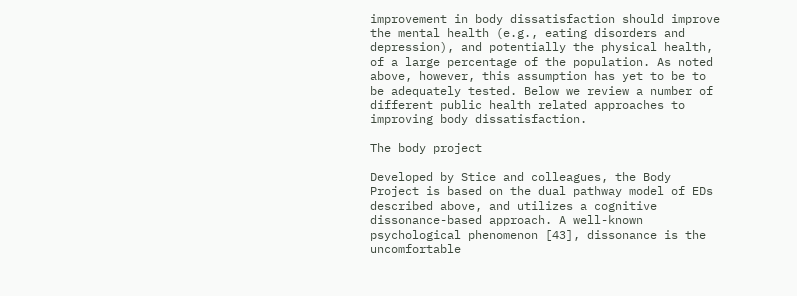improvement in body dissatisfaction should improve the mental health (e.g., eating disorders and depression), and potentially the physical health, of a large percentage of the population. As noted above, however, this assumption has yet to be to be adequately tested. Below we review a number of different public health related approaches to improving body dissatisfaction.

The body project

Developed by Stice and colleagues, the Body Project is based on the dual pathway model of EDs described above, and utilizes a cognitive dissonance-based approach. A well-known psychological phenomenon [43], dissonance is the uncomfortable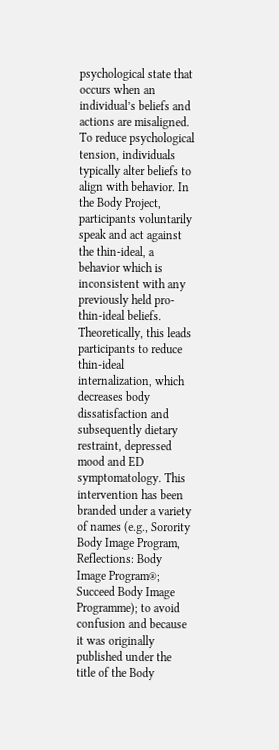psychological state that occurs when an individual’s beliefs and actions are misaligned. To reduce psychological tension, individuals typically alter beliefs to align with behavior. In the Body Project, participants voluntarily speak and act against the thin-ideal, a behavior which is inconsistent with any previously held pro-thin-ideal beliefs. Theoretically, this leads participants to reduce thin-ideal internalization, which decreases body dissatisfaction and subsequently dietary restraint, depressed mood and ED symptomatology. This intervention has been branded under a variety of names (e.g., Sorority Body Image Program, Reflections: Body Image Program®; Succeed Body Image Programme); to avoid confusion and because it was originally published under the title of the Body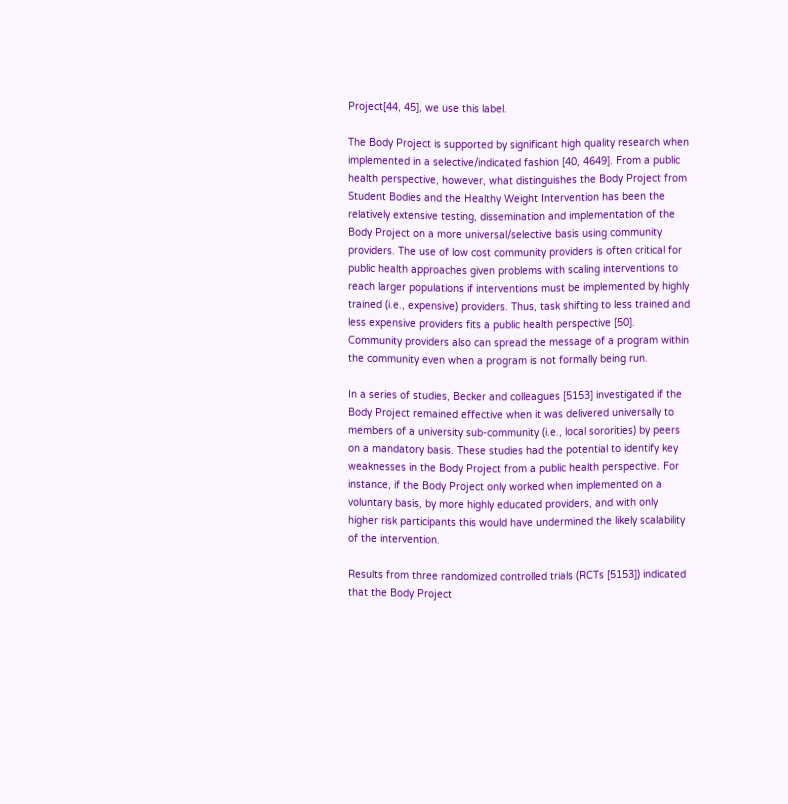Project[44, 45], we use this label.

The Body Project is supported by significant high quality research when implemented in a selective/indicated fashion [40, 4649]. From a public health perspective, however, what distinguishes the Body Project from Student Bodies and the Healthy Weight Intervention has been the relatively extensive testing, dissemination and implementation of the Body Project on a more universal/selective basis using community providers. The use of low cost community providers is often critical for public health approaches given problems with scaling interventions to reach larger populations if interventions must be implemented by highly trained (i.e., expensive) providers. Thus, task shifting to less trained and less expensive providers fits a public health perspective [50]. Community providers also can spread the message of a program within the community even when a program is not formally being run.

In a series of studies, Becker and colleagues [5153] investigated if the Body Project remained effective when it was delivered universally to members of a university sub-community (i.e., local sororities) by peers on a mandatory basis. These studies had the potential to identify key weaknesses in the Body Project from a public health perspective. For instance, if the Body Project only worked when implemented on a voluntary basis, by more highly educated providers, and with only higher risk participants this would have undermined the likely scalability of the intervention.

Results from three randomized controlled trials (RCTs [5153]) indicated that the Body Project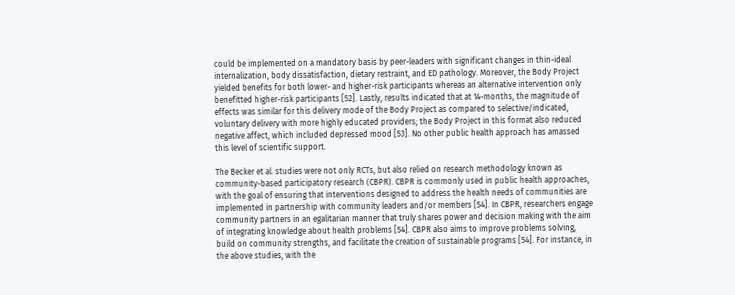could be implemented on a mandatory basis by peer-leaders with significant changes in thin-ideal internalization, body dissatisfaction, dietary restraint, and ED pathology. Moreover, the Body Project yielded benefits for both lower- and higher-risk participants whereas an alternative intervention only benefitted higher-risk participants [52]. Lastly, results indicated that at 14-months, the magnitude of effects was similar for this delivery mode of the Body Project as compared to selective/indicated, voluntary delivery with more highly educated providers; the Body Project in this format also reduced negative affect, which included depressed mood [53]. No other public health approach has amassed this level of scientific support.

The Becker et al. studies were not only RCTs, but also relied on research methodology known as community-based participatory research (CBPR). CBPR is commonly used in public health approaches, with the goal of ensuring that interventions designed to address the health needs of communities are implemented in partnership with community leaders and/or members [54]. In CBPR, researchers engage community partners in an egalitarian manner that truly shares power and decision making with the aim of integrating knowledge about health problems [54]. CBPR also aims to improve problems solving, build on community strengths, and facilitate the creation of sustainable programs [54]. For instance, in the above studies, with the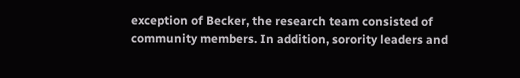exception of Becker, the research team consisted of community members. In addition, sorority leaders and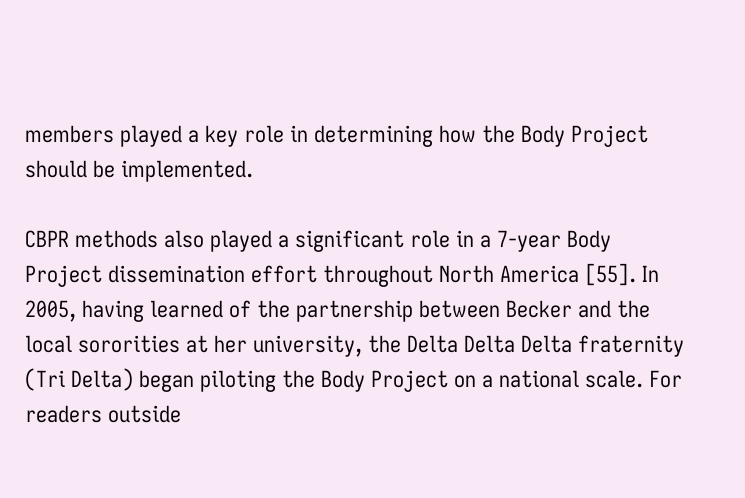members played a key role in determining how the Body Project should be implemented.

CBPR methods also played a significant role in a 7-year Body Project dissemination effort throughout North America [55]. In 2005, having learned of the partnership between Becker and the local sororities at her university, the Delta Delta Delta fraternity (Tri Delta) began piloting the Body Project on a national scale. For readers outside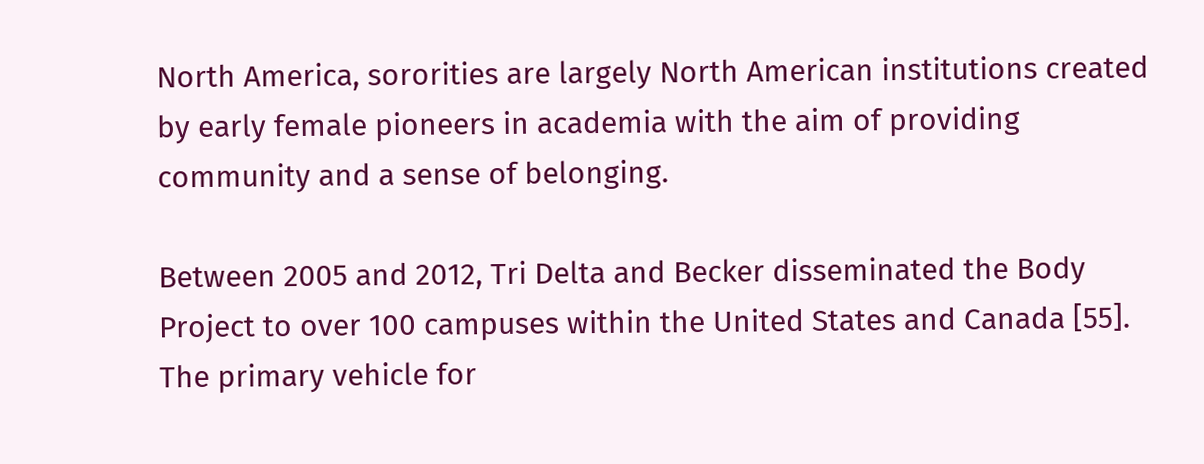North America, sororities are largely North American institutions created by early female pioneers in academia with the aim of providing community and a sense of belonging.

Between 2005 and 2012, Tri Delta and Becker disseminated the Body Project to over 100 campuses within the United States and Canada [55]. The primary vehicle for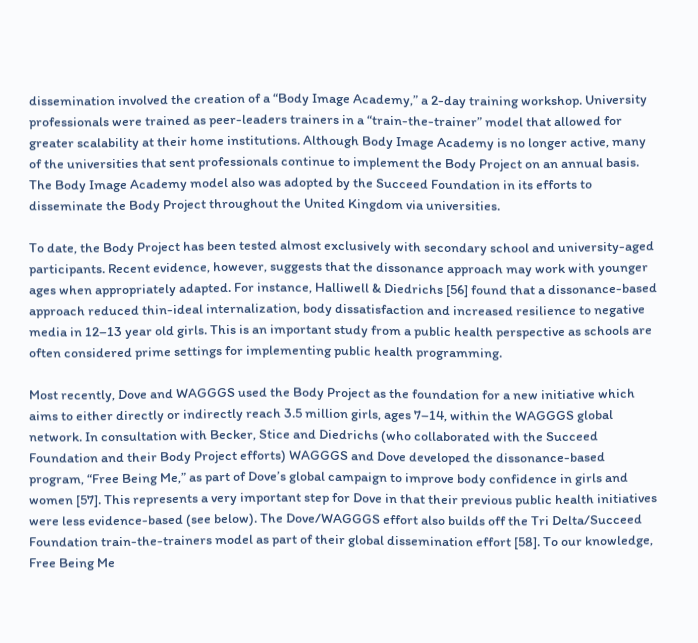dissemination involved the creation of a “Body Image Academy,” a 2-day training workshop. University professionals were trained as peer-leaders trainers in a “train-the-trainer” model that allowed for greater scalability at their home institutions. Although Body Image Academy is no longer active, many of the universities that sent professionals continue to implement the Body Project on an annual basis. The Body Image Academy model also was adopted by the Succeed Foundation in its efforts to disseminate the Body Project throughout the United Kingdom via universities.

To date, the Body Project has been tested almost exclusively with secondary school and university-aged participants. Recent evidence, however, suggests that the dissonance approach may work with younger ages when appropriately adapted. For instance, Halliwell & Diedrichs [56] found that a dissonance-based approach reduced thin-ideal internalization, body dissatisfaction and increased resilience to negative media in 12–13 year old girls. This is an important study from a public health perspective as schools are often considered prime settings for implementing public health programming.

Most recently, Dove and WAGGGS used the Body Project as the foundation for a new initiative which aims to either directly or indirectly reach 3.5 million girls, ages 7–14, within the WAGGGS global network. In consultation with Becker, Stice and Diedrichs (who collaborated with the Succeed Foundation and their Body Project efforts) WAGGGS and Dove developed the dissonance-based program, “Free Being Me,” as part of Dove’s global campaign to improve body confidence in girls and women [57]. This represents a very important step for Dove in that their previous public health initiatives were less evidence-based (see below). The Dove/WAGGGS effort also builds off the Tri Delta/Succeed Foundation train-the-trainers model as part of their global dissemination effort [58]. To our knowledge, Free Being Me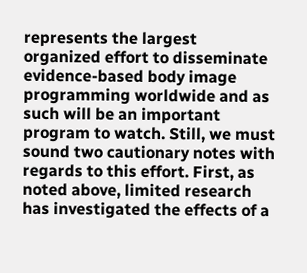represents the largest organized effort to disseminate evidence-based body image programming worldwide and as such will be an important program to watch. Still, we must sound two cautionary notes with regards to this effort. First, as noted above, limited research has investigated the effects of a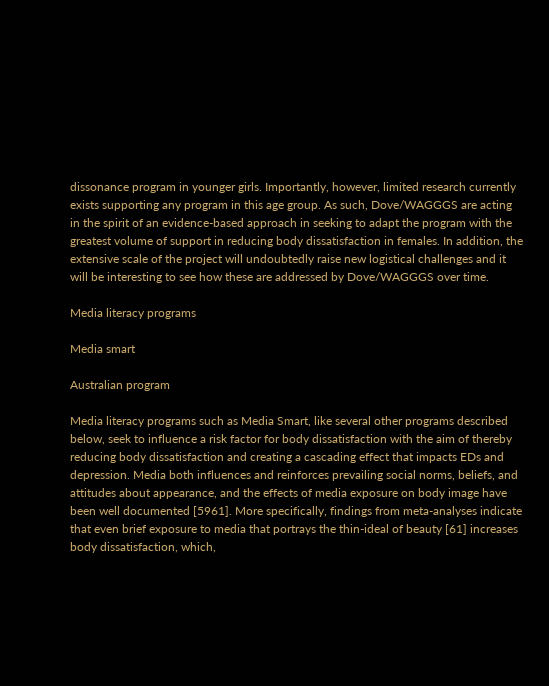dissonance program in younger girls. Importantly, however, limited research currently exists supporting any program in this age group. As such, Dove/WAGGGS are acting in the spirit of an evidence-based approach in seeking to adapt the program with the greatest volume of support in reducing body dissatisfaction in females. In addition, the extensive scale of the project will undoubtedly raise new logistical challenges and it will be interesting to see how these are addressed by Dove/WAGGGS over time.

Media literacy programs

Media smart

Australian program

Media literacy programs such as Media Smart, like several other programs described below, seek to influence a risk factor for body dissatisfaction with the aim of thereby reducing body dissatisfaction and creating a cascading effect that impacts EDs and depression. Media both influences and reinforces prevailing social norms, beliefs, and attitudes about appearance, and the effects of media exposure on body image have been well documented [5961]. More specifically, findings from meta-analyses indicate that even brief exposure to media that portrays the thin-ideal of beauty [61] increases body dissatisfaction, which,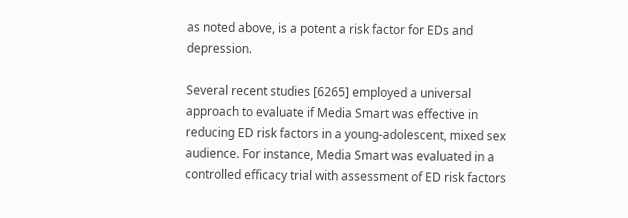as noted above, is a potent a risk factor for EDs and depression.

Several recent studies [6265] employed a universal approach to evaluate if Media Smart was effective in reducing ED risk factors in a young-adolescent, mixed sex audience. For instance, Media Smart was evaluated in a controlled efficacy trial with assessment of ED risk factors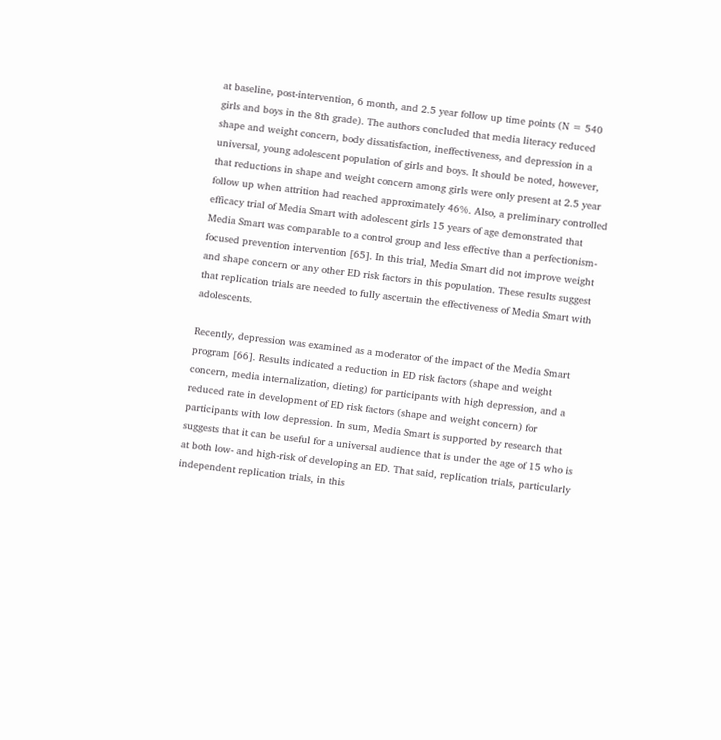at baseline, post-intervention, 6 month, and 2.5 year follow up time points (N = 540 girls and boys in the 8th grade). The authors concluded that media literacy reduced shape and weight concern, body dissatisfaction, ineffectiveness, and depression in a universal, young adolescent population of girls and boys. It should be noted, however, that reductions in shape and weight concern among girls were only present at 2.5 year follow up when attrition had reached approximately 46%. Also, a preliminary controlled efficacy trial of Media Smart with adolescent girls 15 years of age demonstrated that Media Smart was comparable to a control group and less effective than a perfectionism-focused prevention intervention [65]. In this trial, Media Smart did not improve weight and shape concern or any other ED risk factors in this population. These results suggest that replication trials are needed to fully ascertain the effectiveness of Media Smart with adolescents.

Recently, depression was examined as a moderator of the impact of the Media Smart program [66]. Results indicated a reduction in ED risk factors (shape and weight concern, media internalization, dieting) for participants with high depression, and a reduced rate in development of ED risk factors (shape and weight concern) for participants with low depression. In sum, Media Smart is supported by research that suggests that it can be useful for a universal audience that is under the age of 15 who is at both low- and high-risk of developing an ED. That said, replication trials, particularly independent replication trials, in this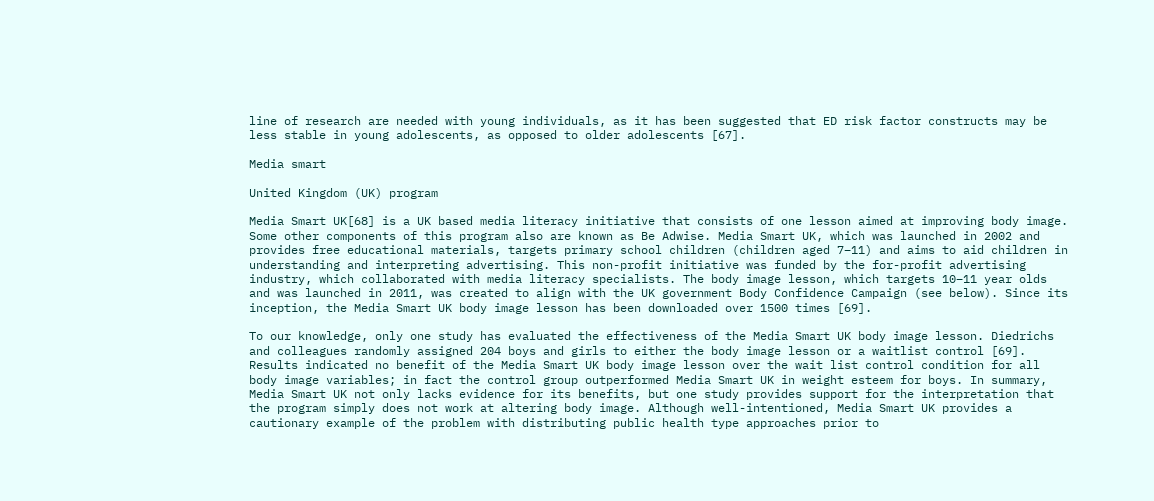line of research are needed with young individuals, as it has been suggested that ED risk factor constructs may be less stable in young adolescents, as opposed to older adolescents [67].

Media smart

United Kingdom (UK) program

Media Smart UK[68] is a UK based media literacy initiative that consists of one lesson aimed at improving body image. Some other components of this program also are known as Be Adwise. Media Smart UK, which was launched in 2002 and provides free educational materials, targets primary school children (children aged 7–11) and aims to aid children in understanding and interpreting advertising. This non-profit initiative was funded by the for-profit advertising industry, which collaborated with media literacy specialists. The body image lesson, which targets 10–11 year olds and was launched in 2011, was created to align with the UK government Body Confidence Campaign (see below). Since its inception, the Media Smart UK body image lesson has been downloaded over 1500 times [69].

To our knowledge, only one study has evaluated the effectiveness of the Media Smart UK body image lesson. Diedrichs and colleagues randomly assigned 204 boys and girls to either the body image lesson or a waitlist control [69]. Results indicated no benefit of the Media Smart UK body image lesson over the wait list control condition for all body image variables; in fact the control group outperformed Media Smart UK in weight esteem for boys. In summary, Media Smart UK not only lacks evidence for its benefits, but one study provides support for the interpretation that the program simply does not work at altering body image. Although well-intentioned, Media Smart UK provides a cautionary example of the problem with distributing public health type approaches prior to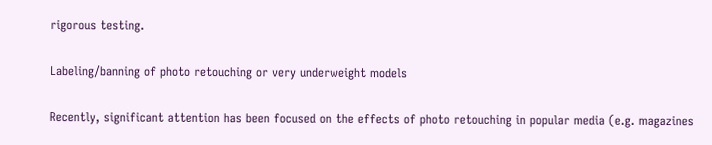rigorous testing.

Labeling/banning of photo retouching or very underweight models

Recently, significant attention has been focused on the effects of photo retouching in popular media (e.g. magazines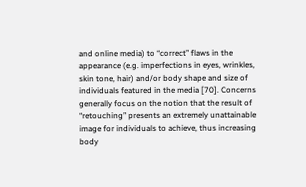and online media) to “correct” flaws in the appearance (e.g. imperfections in eyes, wrinkles, skin tone, hair) and/or body shape and size of individuals featured in the media [70]. Concerns generally focus on the notion that the result of “retouching” presents an extremely unattainable image for individuals to achieve, thus increasing body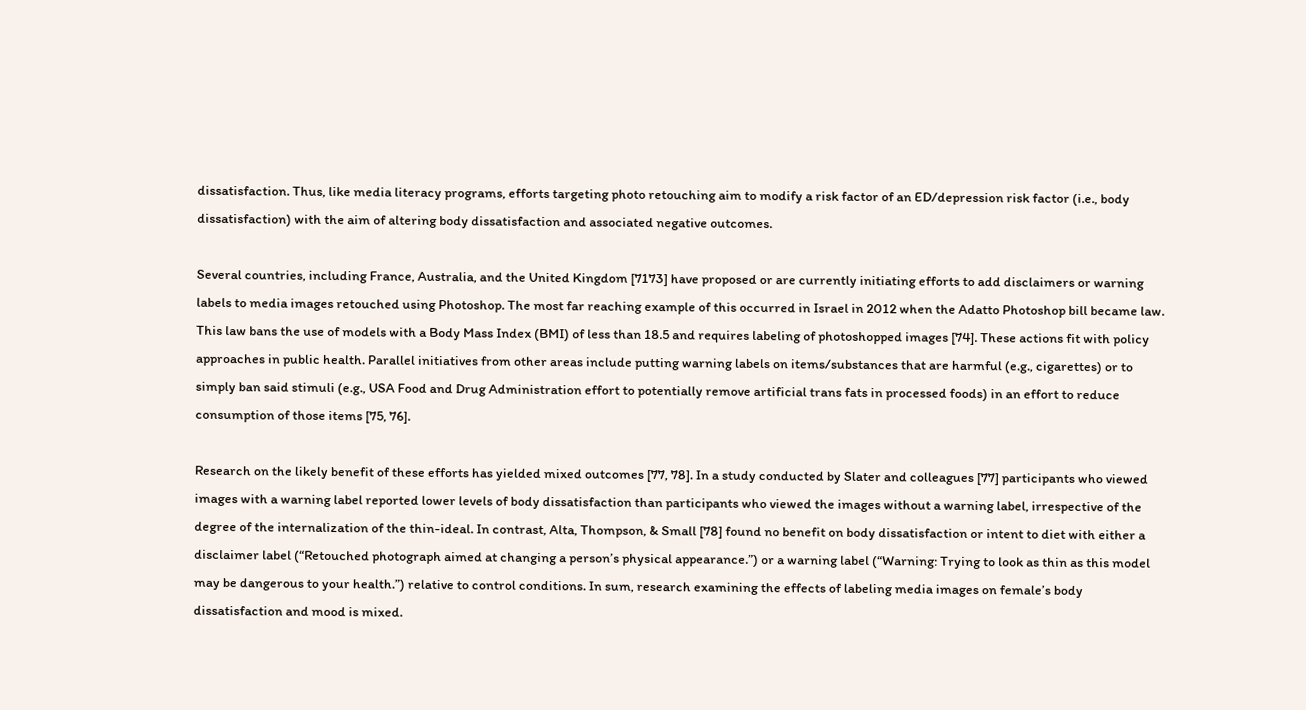dissatisfaction. Thus, like media literacy programs, efforts targeting photo retouching aim to modify a risk factor of an ED/depression risk factor (i.e., body dissatisfaction) with the aim of altering body dissatisfaction and associated negative outcomes.

Several countries, including France, Australia, and the United Kingdom [7173] have proposed or are currently initiating efforts to add disclaimers or warning labels to media images retouched using Photoshop. The most far reaching example of this occurred in Israel in 2012 when the Adatto Photoshop bill became law. This law bans the use of models with a Body Mass Index (BMI) of less than 18.5 and requires labeling of photoshopped images [74]. These actions fit with policy approaches in public health. Parallel initiatives from other areas include putting warning labels on items/substances that are harmful (e.g., cigarettes) or to simply ban said stimuli (e.g., USA Food and Drug Administration effort to potentially remove artificial trans fats in processed foods) in an effort to reduce consumption of those items [75, 76].

Research on the likely benefit of these efforts has yielded mixed outcomes [77, 78]. In a study conducted by Slater and colleagues [77] participants who viewed images with a warning label reported lower levels of body dissatisfaction than participants who viewed the images without a warning label, irrespective of the degree of the internalization of the thin-ideal. In contrast, Alta, Thompson, & Small [78] found no benefit on body dissatisfaction or intent to diet with either a disclaimer label (“Retouched photograph aimed at changing a person’s physical appearance.”) or a warning label (“Warning: Trying to look as thin as this model may be dangerous to your health.”) relative to control conditions. In sum, research examining the effects of labeling media images on female’s body dissatisfaction and mood is mixed.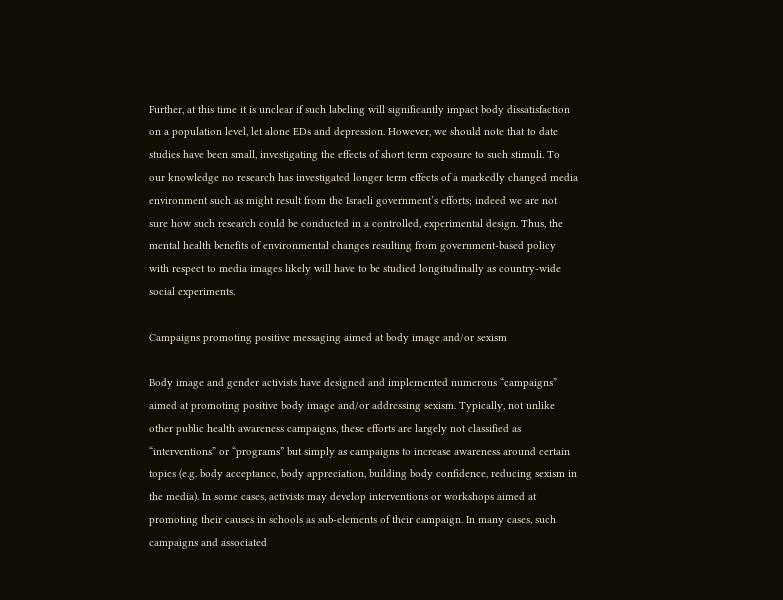Further, at this time it is unclear if such labeling will significantly impact body dissatisfaction on a population level, let alone EDs and depression. However, we should note that to date studies have been small, investigating the effects of short term exposure to such stimuli. To our knowledge no research has investigated longer term effects of a markedly changed media environment such as might result from the Israeli government’s efforts; indeed we are not sure how such research could be conducted in a controlled, experimental design. Thus, the mental health benefits of environmental changes resulting from government-based policy with respect to media images likely will have to be studied longitudinally as country-wide social experiments.

Campaigns promoting positive messaging aimed at body image and/or sexism

Body image and gender activists have designed and implemented numerous “campaigns” aimed at promoting positive body image and/or addressing sexism. Typically, not unlike other public health awareness campaigns, these efforts are largely not classified as “interventions” or “programs” but simply as campaigns to increase awareness around certain topics (e.g. body acceptance, body appreciation, building body confidence, reducing sexism in the media). In some cases, activists may develop interventions or workshops aimed at promoting their causes in schools as sub-elements of their campaign. In many cases, such campaigns and associated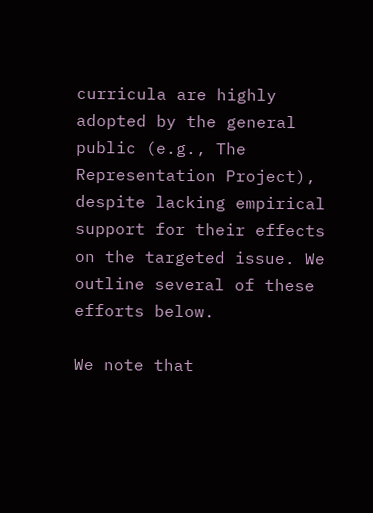curricula are highly adopted by the general public (e.g., The Representation Project), despite lacking empirical support for their effects on the targeted issue. We outline several of these efforts below.

We note that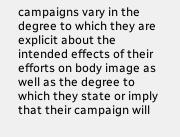campaigns vary in the degree to which they are explicit about the intended effects of their efforts on body image as well as the degree to which they state or imply that their campaign will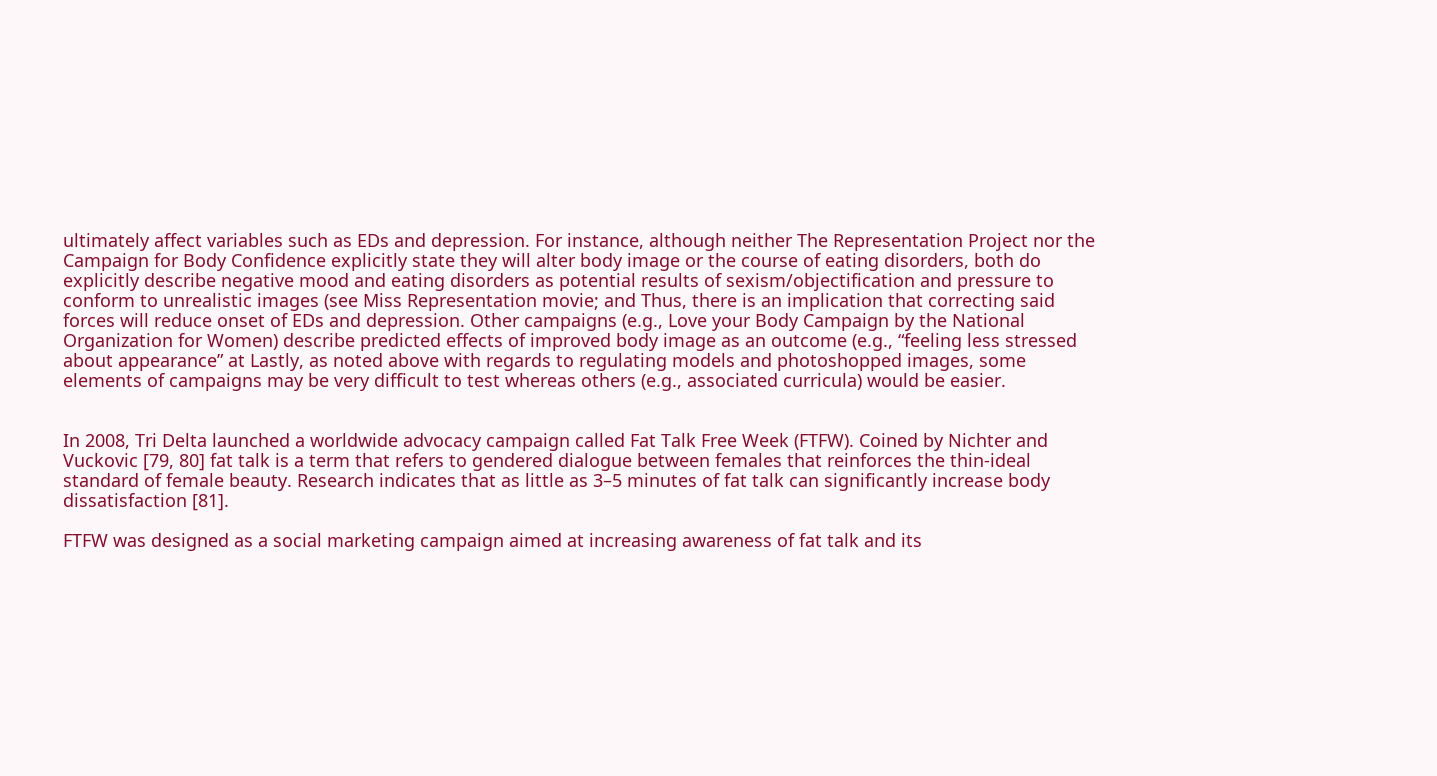ultimately affect variables such as EDs and depression. For instance, although neither The Representation Project nor the Campaign for Body Confidence explicitly state they will alter body image or the course of eating disorders, both do explicitly describe negative mood and eating disorders as potential results of sexism/objectification and pressure to conform to unrealistic images (see Miss Representation movie; and Thus, there is an implication that correcting said forces will reduce onset of EDs and depression. Other campaigns (e.g., Love your Body Campaign by the National Organization for Women) describe predicted effects of improved body image as an outcome (e.g., “feeling less stressed about appearance” at Lastly, as noted above with regards to regulating models and photoshopped images, some elements of campaigns may be very difficult to test whereas others (e.g., associated curricula) would be easier.


In 2008, Tri Delta launched a worldwide advocacy campaign called Fat Talk Free Week (FTFW). Coined by Nichter and Vuckovic [79, 80] fat talk is a term that refers to gendered dialogue between females that reinforces the thin-ideal standard of female beauty. Research indicates that as little as 3–5 minutes of fat talk can significantly increase body dissatisfaction [81].

FTFW was designed as a social marketing campaign aimed at increasing awareness of fat talk and its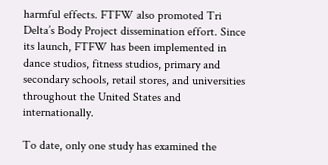harmful effects. FTFW also promoted Tri Delta’s Body Project dissemination effort. Since its launch, FTFW has been implemented in dance studios, fitness studios, primary and secondary schools, retail stores, and universities throughout the United States and internationally.

To date, only one study has examined the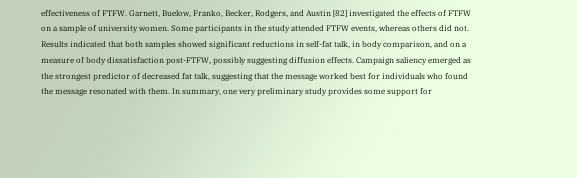effectiveness of FTFW. Garnett, Buelow, Franko, Becker, Rodgers, and Austin [82] investigated the effects of FTFW on a sample of university women. Some participants in the study attended FTFW events, whereas others did not. Results indicated that both samples showed significant reductions in self-fat talk, in body comparison, and on a measure of body dissatisfaction post-FTFW, possibly suggesting diffusion effects. Campaign saliency emerged as the strongest predictor of decreased fat talk, suggesting that the message worked best for individuals who found the message resonated with them. In summary, one very preliminary study provides some support for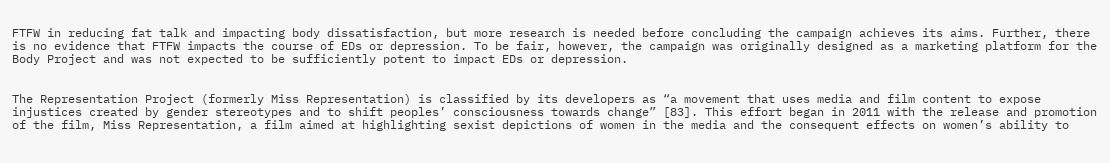FTFW in reducing fat talk and impacting body dissatisfaction, but more research is needed before concluding the campaign achieves its aims. Further, there is no evidence that FTFW impacts the course of EDs or depression. To be fair, however, the campaign was originally designed as a marketing platform for the Body Project and was not expected to be sufficiently potent to impact EDs or depression.


The Representation Project (formerly Miss Representation) is classified by its developers as “a movement that uses media and film content to expose injustices created by gender stereotypes and to shift peoples’ consciousness towards change” [83]. This effort began in 2011 with the release and promotion of the film, Miss Representation, a film aimed at highlighting sexist depictions of women in the media and the consequent effects on women’s ability to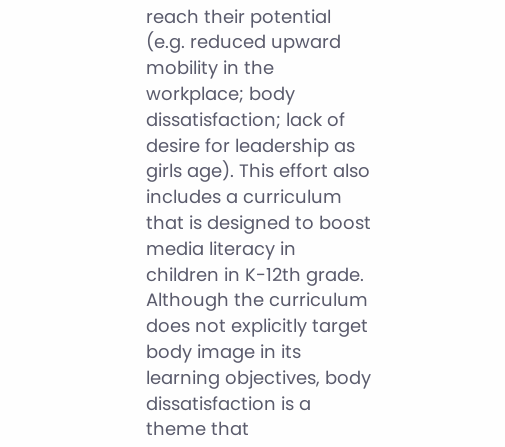reach their potential (e.g. reduced upward mobility in the workplace; body dissatisfaction; lack of desire for leadership as girls age). This effort also includes a curriculum that is designed to boost media literacy in children in K-12th grade. Although the curriculum does not explicitly target body image in its learning objectives, body dissatisfaction is a theme that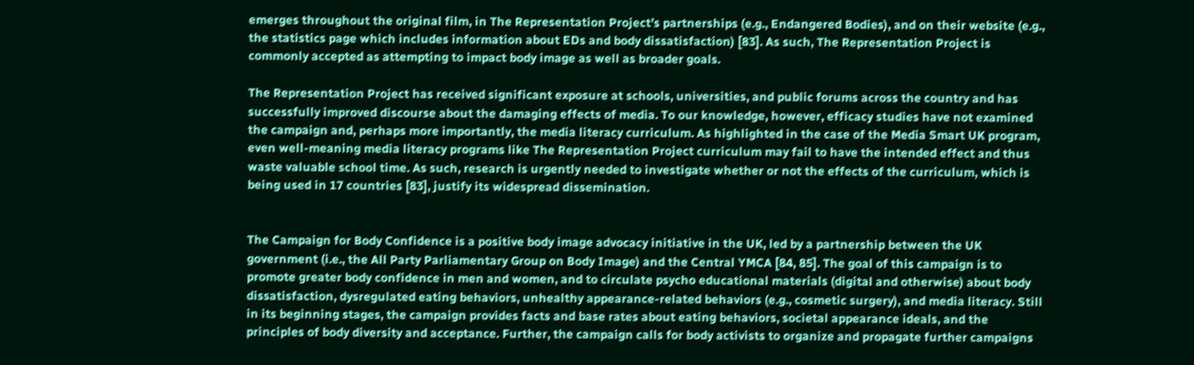emerges throughout the original film, in The Representation Project’s partnerships (e.g., Endangered Bodies), and on their website (e.g., the statistics page which includes information about EDs and body dissatisfaction) [83]. As such, The Representation Project is commonly accepted as attempting to impact body image as well as broader goals.

The Representation Project has received significant exposure at schools, universities, and public forums across the country and has successfully improved discourse about the damaging effects of media. To our knowledge, however, efficacy studies have not examined the campaign and, perhaps more importantly, the media literacy curriculum. As highlighted in the case of the Media Smart UK program, even well-meaning media literacy programs like The Representation Project curriculum may fail to have the intended effect and thus waste valuable school time. As such, research is urgently needed to investigate whether or not the effects of the curriculum, which is being used in 17 countries [83], justify its widespread dissemination.


The Campaign for Body Confidence is a positive body image advocacy initiative in the UK, led by a partnership between the UK government (i.e., the All Party Parliamentary Group on Body Image) and the Central YMCA [84, 85]. The goal of this campaign is to promote greater body confidence in men and women, and to circulate psycho educational materials (digital and otherwise) about body dissatisfaction, dysregulated eating behaviors, unhealthy appearance-related behaviors (e.g., cosmetic surgery), and media literacy. Still in its beginning stages, the campaign provides facts and base rates about eating behaviors, societal appearance ideals, and the principles of body diversity and acceptance. Further, the campaign calls for body activists to organize and propagate further campaigns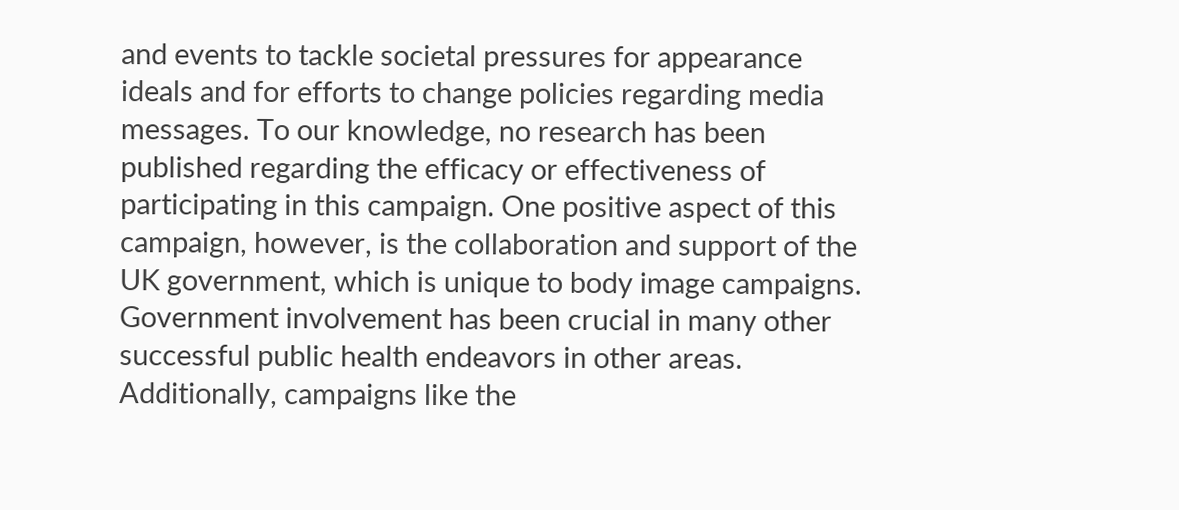and events to tackle societal pressures for appearance ideals and for efforts to change policies regarding media messages. To our knowledge, no research has been published regarding the efficacy or effectiveness of participating in this campaign. One positive aspect of this campaign, however, is the collaboration and support of the UK government, which is unique to body image campaigns. Government involvement has been crucial in many other successful public health endeavors in other areas. Additionally, campaigns like the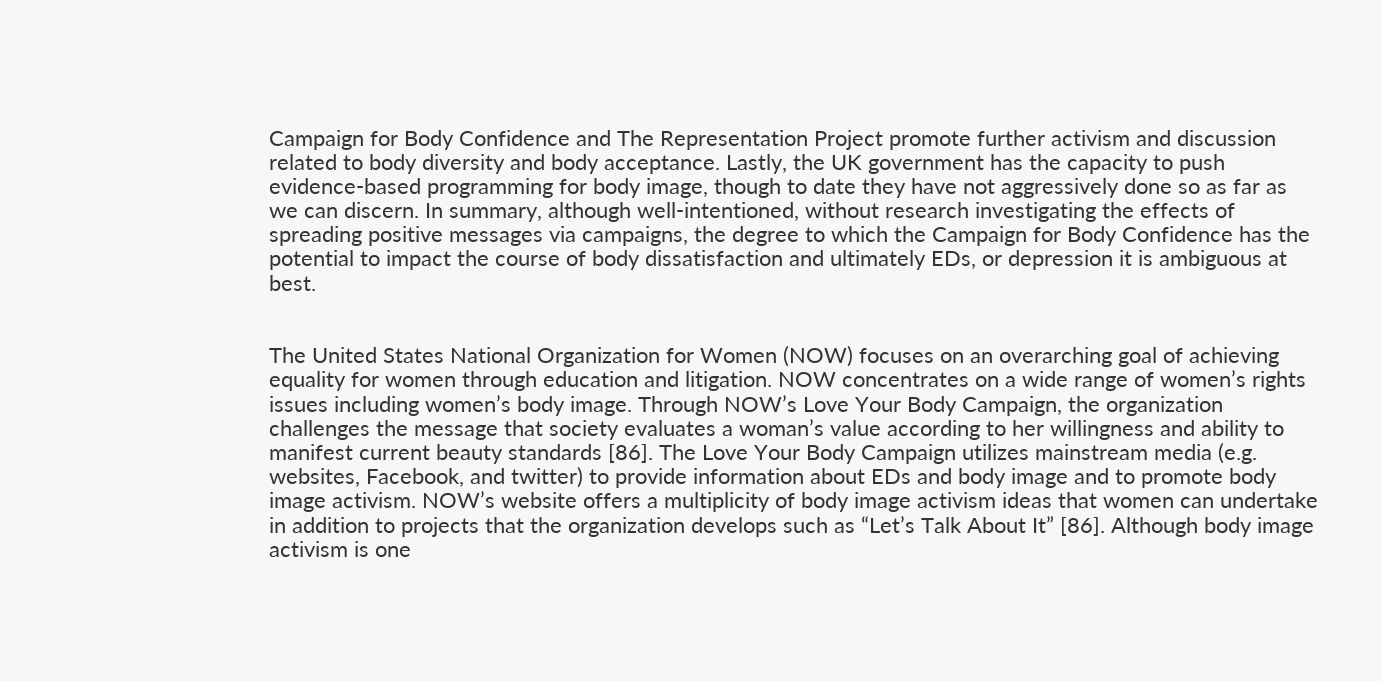Campaign for Body Confidence and The Representation Project promote further activism and discussion related to body diversity and body acceptance. Lastly, the UK government has the capacity to push evidence-based programming for body image, though to date they have not aggressively done so as far as we can discern. In summary, although well-intentioned, without research investigating the effects of spreading positive messages via campaigns, the degree to which the Campaign for Body Confidence has the potential to impact the course of body dissatisfaction and ultimately EDs, or depression it is ambiguous at best.


The United States National Organization for Women (NOW) focuses on an overarching goal of achieving equality for women through education and litigation. NOW concentrates on a wide range of women’s rights issues including women’s body image. Through NOW’s Love Your Body Campaign, the organization challenges the message that society evaluates a woman’s value according to her willingness and ability to manifest current beauty standards [86]. The Love Your Body Campaign utilizes mainstream media (e.g. websites, Facebook, and twitter) to provide information about EDs and body image and to promote body image activism. NOW’s website offers a multiplicity of body image activism ideas that women can undertake in addition to projects that the organization develops such as “Let’s Talk About It” [86]. Although body image activism is one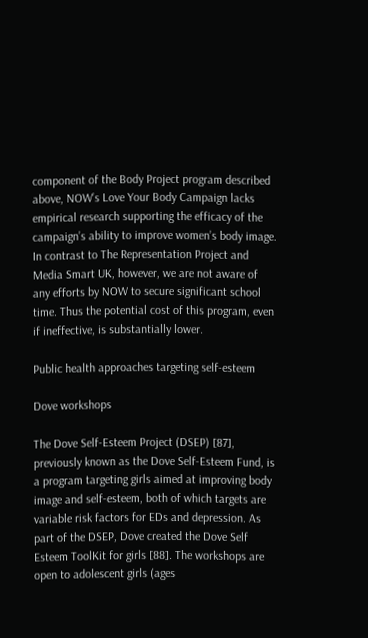component of the Body Project program described above, NOW’s Love Your Body Campaign lacks empirical research supporting the efficacy of the campaign’s ability to improve women’s body image. In contrast to The Representation Project and Media Smart UK, however, we are not aware of any efforts by NOW to secure significant school time. Thus the potential cost of this program, even if ineffective, is substantially lower.

Public health approaches targeting self-esteem

Dove workshops

The Dove Self-Esteem Project (DSEP) [87], previously known as the Dove Self-Esteem Fund, is a program targeting girls aimed at improving body image and self-esteem, both of which targets are variable risk factors for EDs and depression. As part of the DSEP, Dove created the Dove Self Esteem ToolKit for girls [88]. The workshops are open to adolescent girls (ages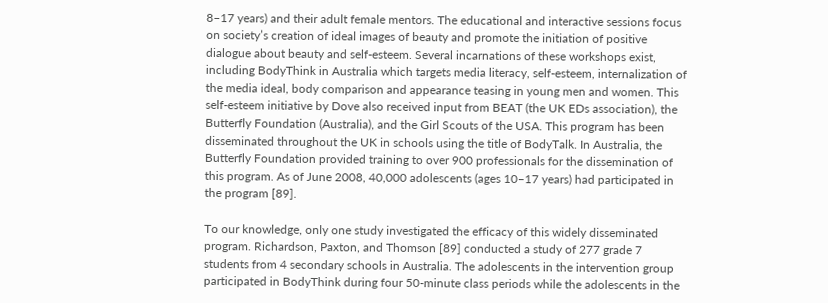8–17 years) and their adult female mentors. The educational and interactive sessions focus on society’s creation of ideal images of beauty and promote the initiation of positive dialogue about beauty and self-esteem. Several incarnations of these workshops exist, including BodyThink in Australia which targets media literacy, self-esteem, internalization of the media ideal, body comparison and appearance teasing in young men and women. This self-esteem initiative by Dove also received input from BEAT (the UK EDs association), the Butterfly Foundation (Australia), and the Girl Scouts of the USA. This program has been disseminated throughout the UK in schools using the title of BodyTalk. In Australia, the Butterfly Foundation provided training to over 900 professionals for the dissemination of this program. As of June 2008, 40,000 adolescents (ages 10–17 years) had participated in the program [89].

To our knowledge, only one study investigated the efficacy of this widely disseminated program. Richardson, Paxton, and Thomson [89] conducted a study of 277 grade 7 students from 4 secondary schools in Australia. The adolescents in the intervention group participated in BodyThink during four 50-minute class periods while the adolescents in the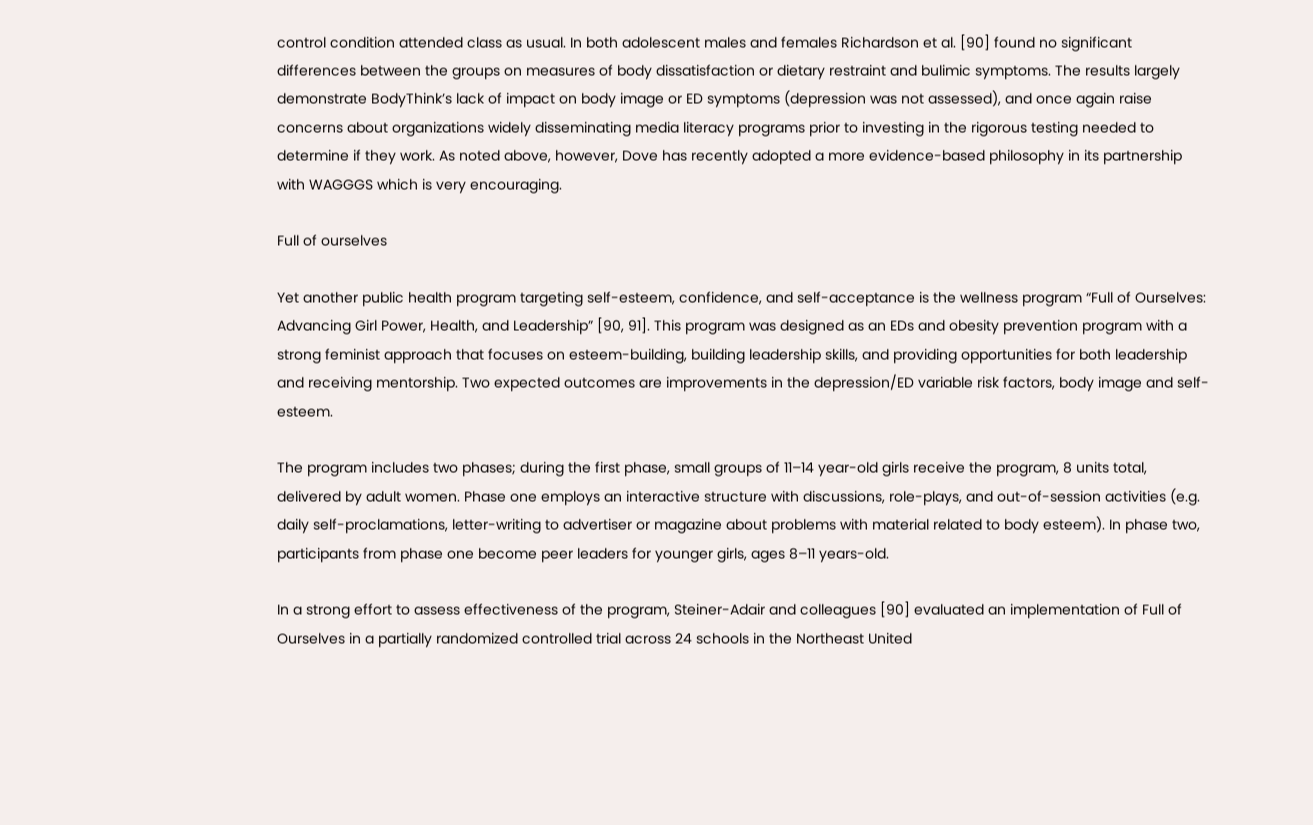control condition attended class as usual. In both adolescent males and females Richardson et al. [90] found no significant differences between the groups on measures of body dissatisfaction or dietary restraint and bulimic symptoms. The results largely demonstrate BodyThink’s lack of impact on body image or ED symptoms (depression was not assessed), and once again raise concerns about organizations widely disseminating media literacy programs prior to investing in the rigorous testing needed to determine if they work. As noted above, however, Dove has recently adopted a more evidence-based philosophy in its partnership with WAGGGS which is very encouraging.

Full of ourselves

Yet another public health program targeting self-esteem, confidence, and self-acceptance is the wellness program “Full of Ourselves: Advancing Girl Power, Health, and Leadership” [90, 91]. This program was designed as an EDs and obesity prevention program with a strong feminist approach that focuses on esteem-building, building leadership skills, and providing opportunities for both leadership and receiving mentorship. Two expected outcomes are improvements in the depression/ED variable risk factors, body image and self-esteem.

The program includes two phases; during the first phase, small groups of 11–14 year-old girls receive the program, 8 units total, delivered by adult women. Phase one employs an interactive structure with discussions, role-plays, and out-of-session activities (e.g. daily self-proclamations, letter-writing to advertiser or magazine about problems with material related to body esteem). In phase two, participants from phase one become peer leaders for younger girls, ages 8–11 years-old.

In a strong effort to assess effectiveness of the program, Steiner-Adair and colleagues [90] evaluated an implementation of Full of Ourselves in a partially randomized controlled trial across 24 schools in the Northeast United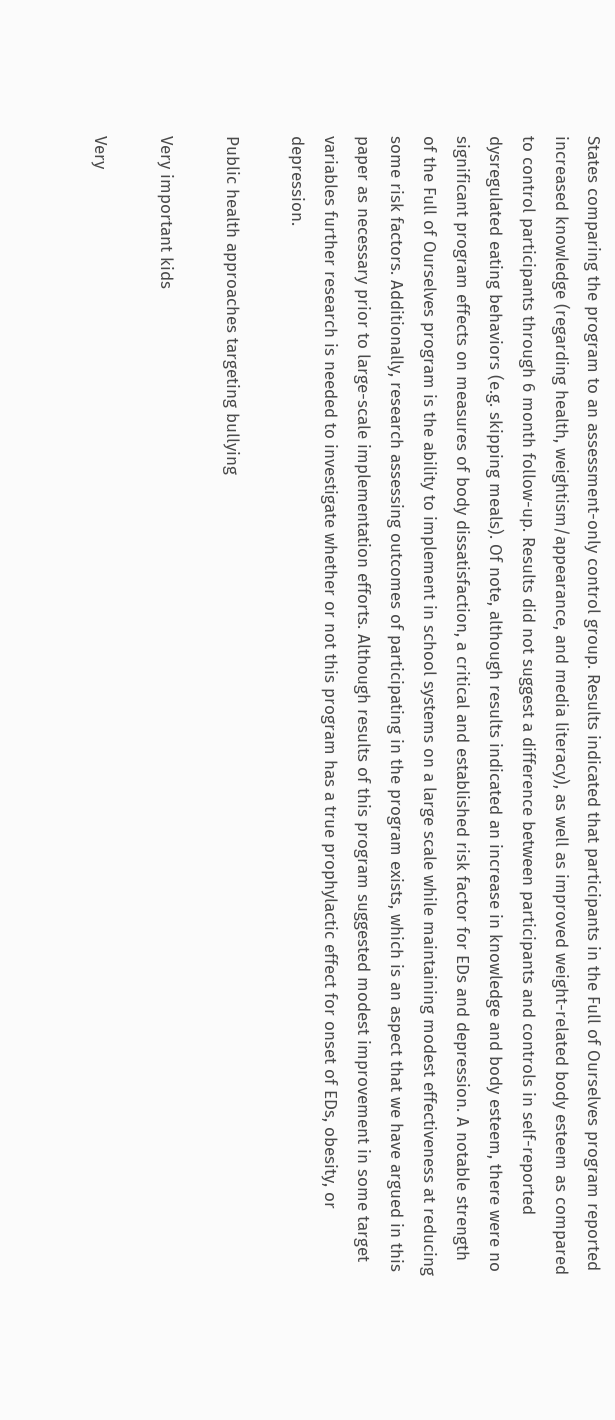States comparing the program to an assessment-only control group. Results indicated that participants in the Full of Ourselves program reported increased knowledge (regarding health, weightism/appearance, and media literacy), as well as improved weight-related body esteem as compared to control participants through 6 month follow-up. Results did not suggest a difference between participants and controls in self-reported dysregulated eating behaviors (e.g. skipping meals). Of note, although results indicated an increase in knowledge and body esteem, there were no significant program effects on measures of body dissatisfaction, a critical and established risk factor for EDs and depression. A notable strength of the Full of Ourselves program is the ability to implement in school systems on a large scale while maintaining modest effectiveness at reducing some risk factors. Additionally, research assessing outcomes of participating in the program exists, which is an aspect that we have argued in this paper as necessary prior to large-scale implementation efforts. Although results of this program suggested modest improvement in some target variables further research is needed to investigate whether or not this program has a true prophylactic effect for onset of EDs, obesity, or depression.

Public health approaches targeting bullying

Very important kids

Very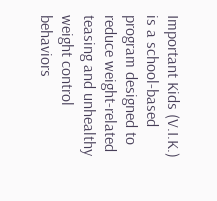Important Kids (V.I.K.) is a school-based program designed to reduce weight-related teasing and unhealthy weight control behaviors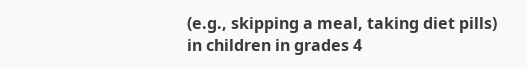(e.g., skipping a meal, taking diet pills) in children in grades 4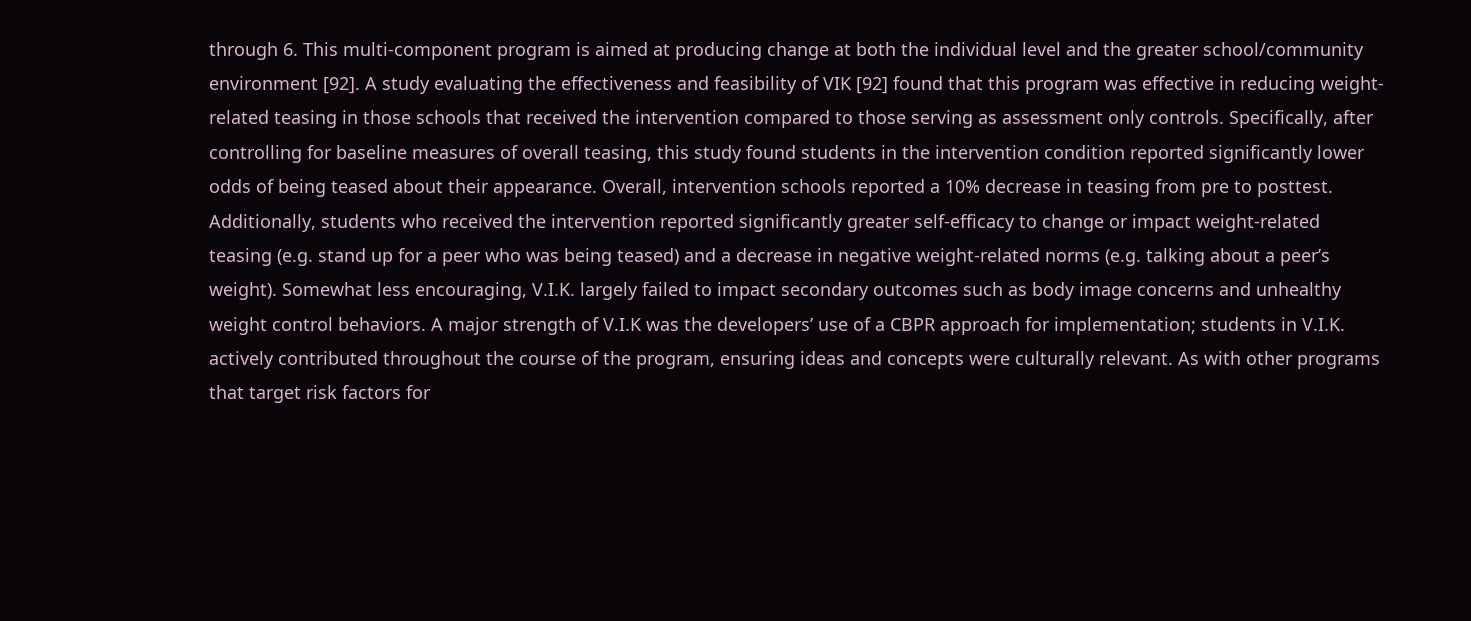through 6. This multi-component program is aimed at producing change at both the individual level and the greater school/community environment [92]. A study evaluating the effectiveness and feasibility of VIK [92] found that this program was effective in reducing weight-related teasing in those schools that received the intervention compared to those serving as assessment only controls. Specifically, after controlling for baseline measures of overall teasing, this study found students in the intervention condition reported significantly lower odds of being teased about their appearance. Overall, intervention schools reported a 10% decrease in teasing from pre to posttest. Additionally, students who received the intervention reported significantly greater self-efficacy to change or impact weight-related teasing (e.g. stand up for a peer who was being teased) and a decrease in negative weight-related norms (e.g. talking about a peer’s weight). Somewhat less encouraging, V.I.K. largely failed to impact secondary outcomes such as body image concerns and unhealthy weight control behaviors. A major strength of V.I.K was the developers’ use of a CBPR approach for implementation; students in V.I.K. actively contributed throughout the course of the program, ensuring ideas and concepts were culturally relevant. As with other programs that target risk factors for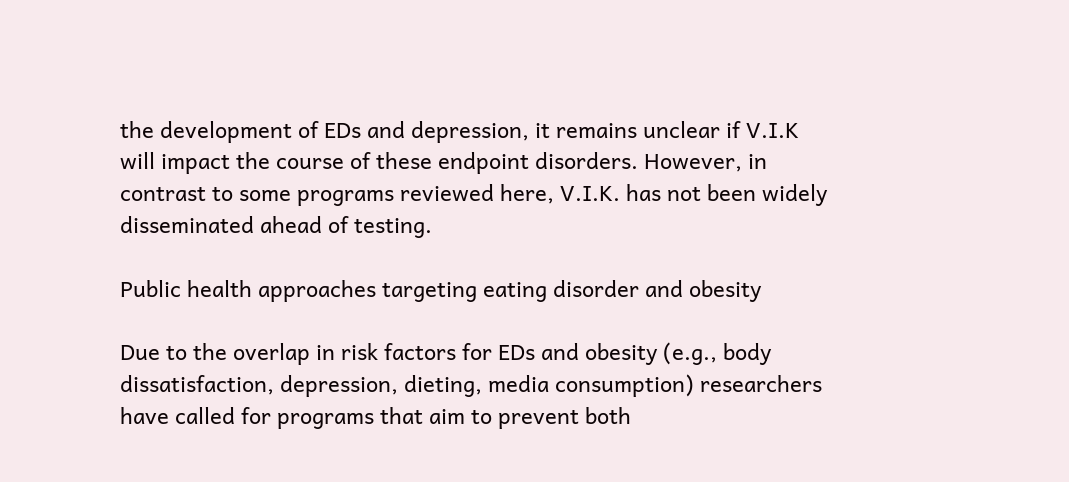the development of EDs and depression, it remains unclear if V.I.K will impact the course of these endpoint disorders. However, in contrast to some programs reviewed here, V.I.K. has not been widely disseminated ahead of testing.

Public health approaches targeting eating disorder and obesity

Due to the overlap in risk factors for EDs and obesity (e.g., body dissatisfaction, depression, dieting, media consumption) researchers have called for programs that aim to prevent both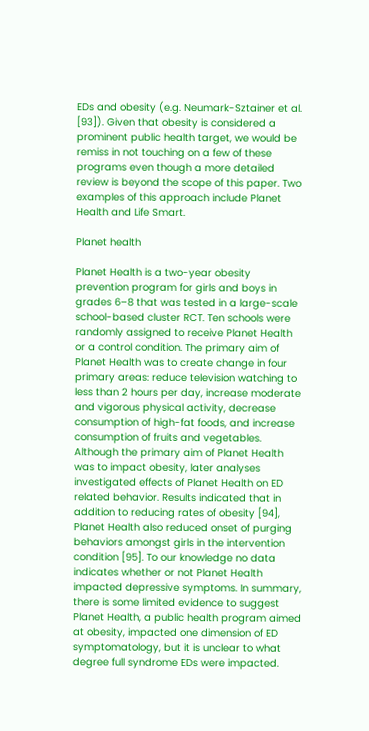EDs and obesity (e.g. Neumark-Sztainer et al. [93]). Given that obesity is considered a prominent public health target, we would be remiss in not touching on a few of these programs even though a more detailed review is beyond the scope of this paper. Two examples of this approach include Planet Health and Life Smart.

Planet health

Planet Health is a two-year obesity prevention program for girls and boys in grades 6–8 that was tested in a large-scale school-based cluster RCT. Ten schools were randomly assigned to receive Planet Health or a control condition. The primary aim of Planet Health was to create change in four primary areas: reduce television watching to less than 2 hours per day, increase moderate and vigorous physical activity, decrease consumption of high-fat foods, and increase consumption of fruits and vegetables. Although the primary aim of Planet Health was to impact obesity, later analyses investigated effects of Planet Health on ED related behavior. Results indicated that in addition to reducing rates of obesity [94], Planet Health also reduced onset of purging behaviors amongst girls in the intervention condition [95]. To our knowledge no data indicates whether or not Planet Health impacted depressive symptoms. In summary, there is some limited evidence to suggest Planet Health, a public health program aimed at obesity, impacted one dimension of ED symptomatology, but it is unclear to what degree full syndrome EDs were impacted.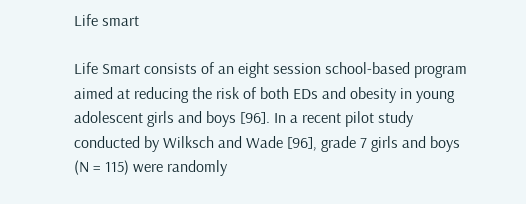Life smart

Life Smart consists of an eight session school-based program aimed at reducing the risk of both EDs and obesity in young adolescent girls and boys [96]. In a recent pilot study conducted by Wilksch and Wade [96], grade 7 girls and boys (N = 115) were randomly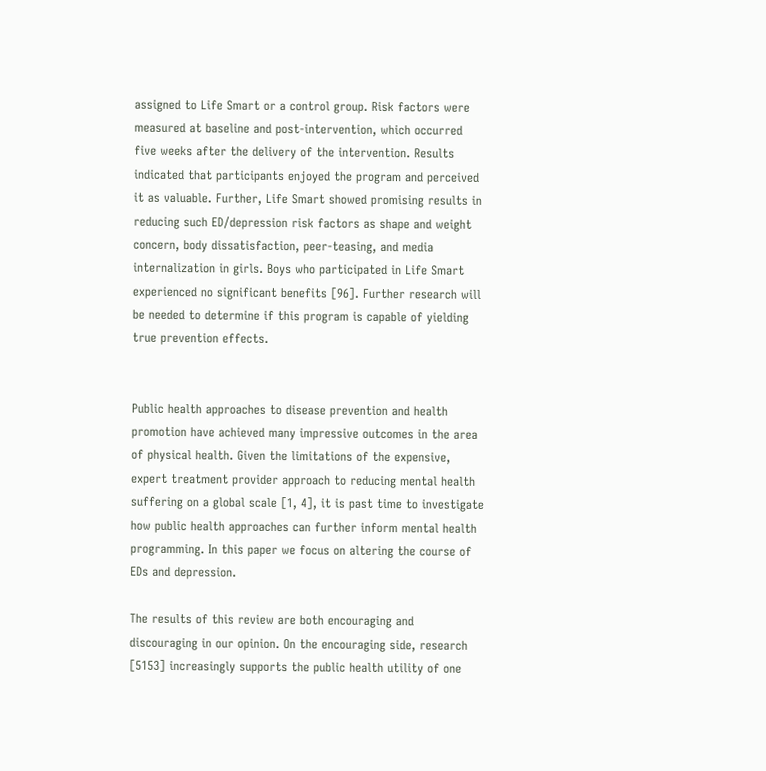assigned to Life Smart or a control group. Risk factors were measured at baseline and post-intervention, which occurred five weeks after the delivery of the intervention. Results indicated that participants enjoyed the program and perceived it as valuable. Further, Life Smart showed promising results in reducing such ED/depression risk factors as shape and weight concern, body dissatisfaction, peer-teasing, and media internalization in girls. Boys who participated in Life Smart experienced no significant benefits [96]. Further research will be needed to determine if this program is capable of yielding true prevention effects.


Public health approaches to disease prevention and health promotion have achieved many impressive outcomes in the area of physical health. Given the limitations of the expensive, expert treatment provider approach to reducing mental health suffering on a global scale [1, 4], it is past time to investigate how public health approaches can further inform mental health programming. In this paper we focus on altering the course of EDs and depression.

The results of this review are both encouraging and discouraging in our opinion. On the encouraging side, research [5153] increasingly supports the public health utility of one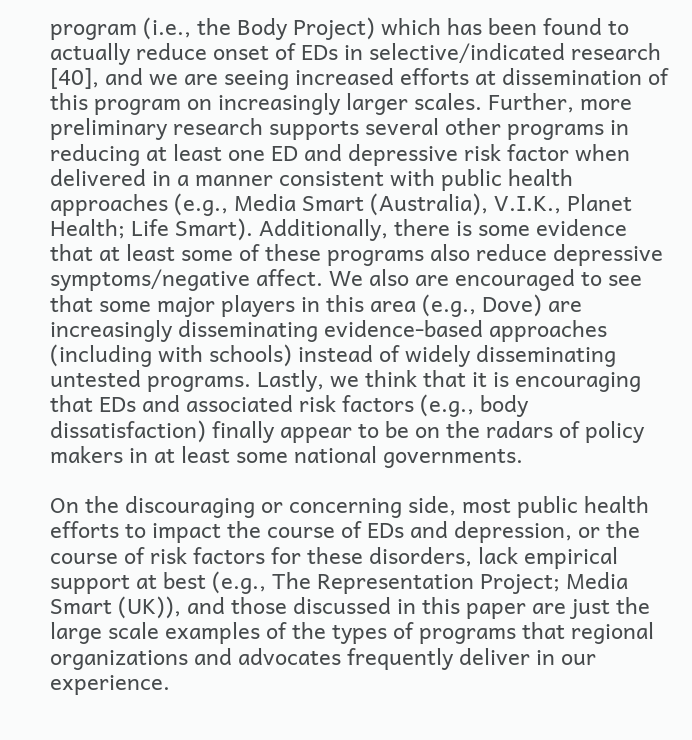program (i.e., the Body Project) which has been found to actually reduce onset of EDs in selective/indicated research [40], and we are seeing increased efforts at dissemination of this program on increasingly larger scales. Further, more preliminary research supports several other programs in reducing at least one ED and depressive risk factor when delivered in a manner consistent with public health approaches (e.g., Media Smart (Australia), V.I.K., Planet Health; Life Smart). Additionally, there is some evidence that at least some of these programs also reduce depressive symptoms/negative affect. We also are encouraged to see that some major players in this area (e.g., Dove) are increasingly disseminating evidence-based approaches (including with schools) instead of widely disseminating untested programs. Lastly, we think that it is encouraging that EDs and associated risk factors (e.g., body dissatisfaction) finally appear to be on the radars of policy makers in at least some national governments.

On the discouraging or concerning side, most public health efforts to impact the course of EDs and depression, or the course of risk factors for these disorders, lack empirical support at best (e.g., The Representation Project; Media Smart (UK)), and those discussed in this paper are just the large scale examples of the types of programs that regional organizations and advocates frequently deliver in our experience.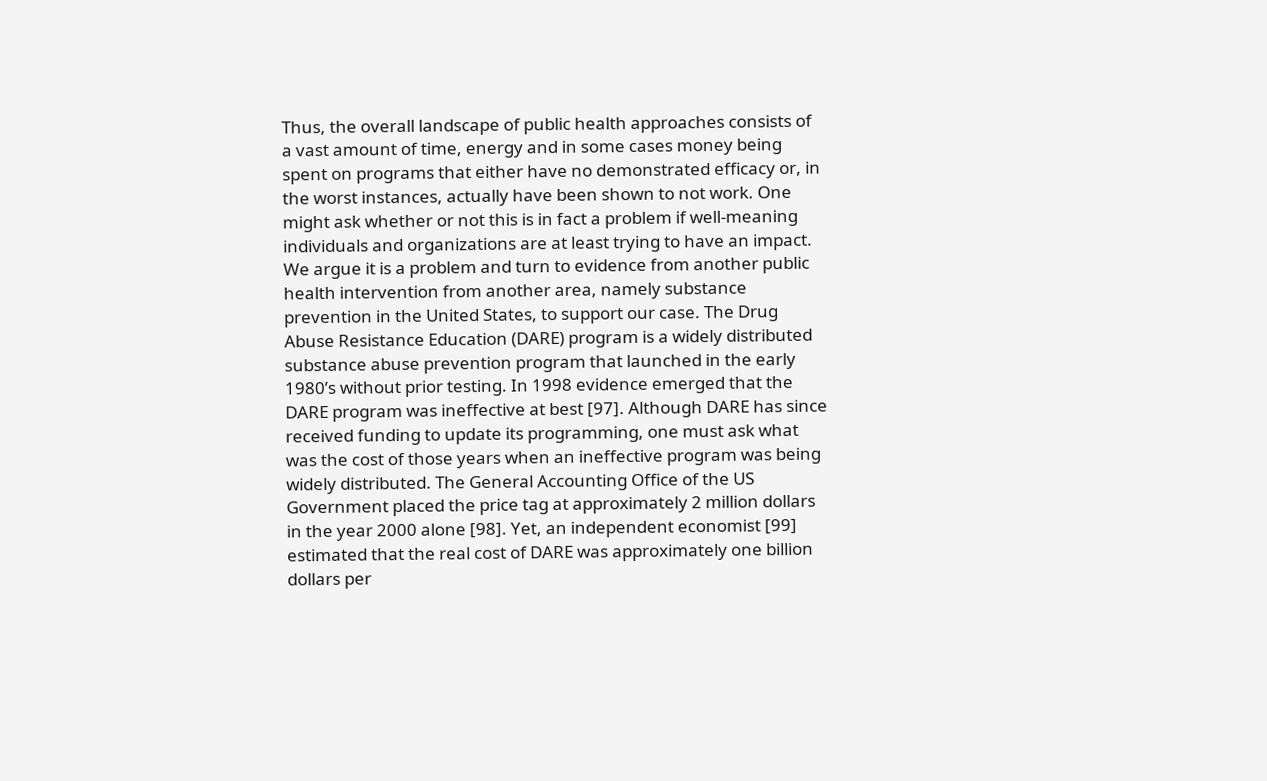Thus, the overall landscape of public health approaches consists of a vast amount of time, energy and in some cases money being spent on programs that either have no demonstrated efficacy or, in the worst instances, actually have been shown to not work. One might ask whether or not this is in fact a problem if well-meaning individuals and organizations are at least trying to have an impact. We argue it is a problem and turn to evidence from another public health intervention from another area, namely substance prevention in the United States, to support our case. The Drug Abuse Resistance Education (DARE) program is a widely distributed substance abuse prevention program that launched in the early 1980’s without prior testing. In 1998 evidence emerged that the DARE program was ineffective at best [97]. Although DARE has since received funding to update its programming, one must ask what was the cost of those years when an ineffective program was being widely distributed. The General Accounting Office of the US Government placed the price tag at approximately 2 million dollars in the year 2000 alone [98]. Yet, an independent economist [99] estimated that the real cost of DARE was approximately one billion dollars per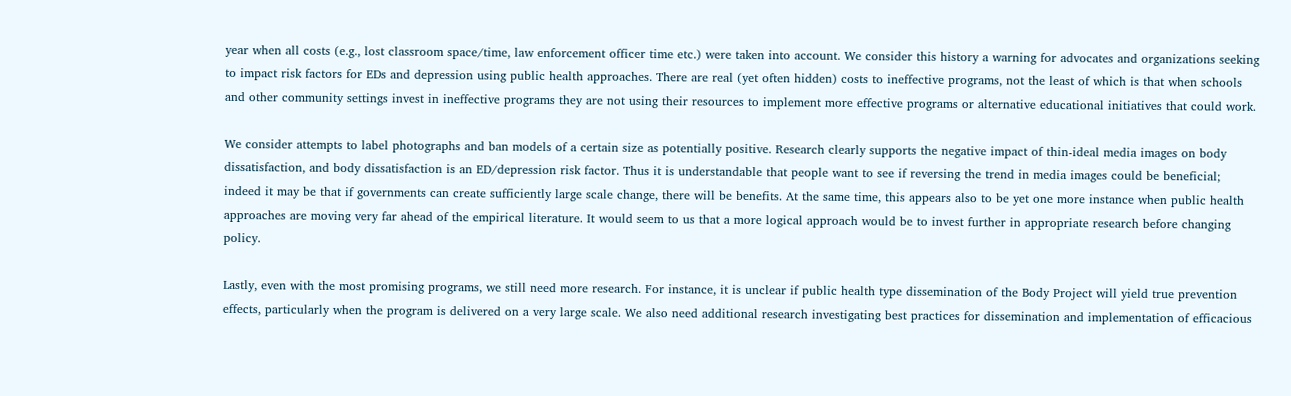year when all costs (e.g., lost classroom space/time, law enforcement officer time etc.) were taken into account. We consider this history a warning for advocates and organizations seeking to impact risk factors for EDs and depression using public health approaches. There are real (yet often hidden) costs to ineffective programs, not the least of which is that when schools and other community settings invest in ineffective programs they are not using their resources to implement more effective programs or alternative educational initiatives that could work.

We consider attempts to label photographs and ban models of a certain size as potentially positive. Research clearly supports the negative impact of thin-ideal media images on body dissatisfaction, and body dissatisfaction is an ED/depression risk factor. Thus it is understandable that people want to see if reversing the trend in media images could be beneficial; indeed it may be that if governments can create sufficiently large scale change, there will be benefits. At the same time, this appears also to be yet one more instance when public health approaches are moving very far ahead of the empirical literature. It would seem to us that a more logical approach would be to invest further in appropriate research before changing policy.

Lastly, even with the most promising programs, we still need more research. For instance, it is unclear if public health type dissemination of the Body Project will yield true prevention effects, particularly when the program is delivered on a very large scale. We also need additional research investigating best practices for dissemination and implementation of efficacious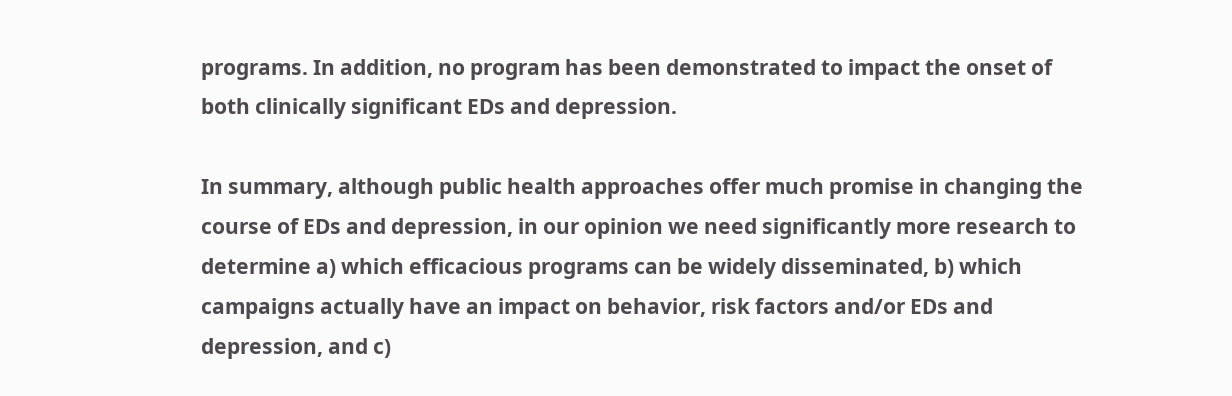programs. In addition, no program has been demonstrated to impact the onset of both clinically significant EDs and depression.

In summary, although public health approaches offer much promise in changing the course of EDs and depression, in our opinion we need significantly more research to determine a) which efficacious programs can be widely disseminated, b) which campaigns actually have an impact on behavior, risk factors and/or EDs and depression, and c)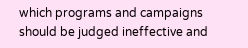which programs and campaigns should be judged ineffective and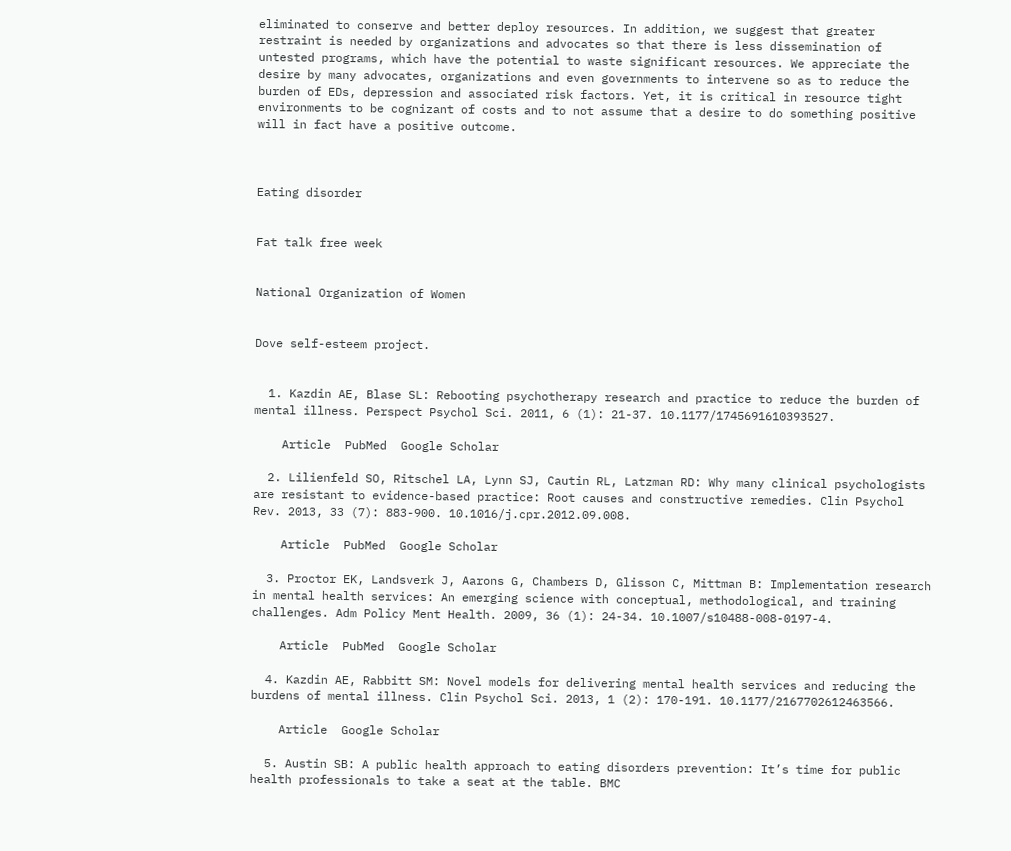eliminated to conserve and better deploy resources. In addition, we suggest that greater restraint is needed by organizations and advocates so that there is less dissemination of untested programs, which have the potential to waste significant resources. We appreciate the desire by many advocates, organizations and even governments to intervene so as to reduce the burden of EDs, depression and associated risk factors. Yet, it is critical in resource tight environments to be cognizant of costs and to not assume that a desire to do something positive will in fact have a positive outcome.



Eating disorder


Fat talk free week


National Organization of Women


Dove self-esteem project.


  1. Kazdin AE, Blase SL: Rebooting psychotherapy research and practice to reduce the burden of mental illness. Perspect Psychol Sci. 2011, 6 (1): 21-37. 10.1177/1745691610393527.

    Article  PubMed  Google Scholar

  2. Lilienfeld SO, Ritschel LA, Lynn SJ, Cautin RL, Latzman RD: Why many clinical psychologists are resistant to evidence-based practice: Root causes and constructive remedies. Clin Psychol Rev. 2013, 33 (7): 883-900. 10.1016/j.cpr.2012.09.008.

    Article  PubMed  Google Scholar

  3. Proctor EK, Landsverk J, Aarons G, Chambers D, Glisson C, Mittman B: Implementation research in mental health services: An emerging science with conceptual, methodological, and training challenges. Adm Policy Ment Health. 2009, 36 (1): 24-34. 10.1007/s10488-008-0197-4.

    Article  PubMed  Google Scholar

  4. Kazdin AE, Rabbitt SM: Novel models for delivering mental health services and reducing the burdens of mental illness. Clin Psychol Sci. 2013, 1 (2): 170-191. 10.1177/2167702612463566.

    Article  Google Scholar

  5. Austin SB: A public health approach to eating disorders prevention: It’s time for public health professionals to take a seat at the table. BMC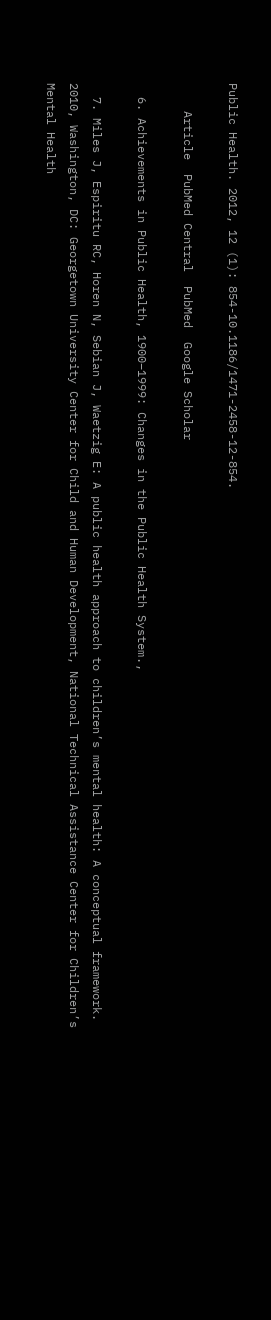Public Health. 2012, 12 (1): 854-10.1186/1471-2458-12-854.

    Article  PubMed Central  PubMed  Google Scholar

  6. Achievements in Public Health, 1900–1999: Changes in the Public Health System.,

  7. Miles J, Espiritu RC, Horen N, Sebian J, Waetzig E: A public health approach to children’s mental health: A conceptual framework. 2010, Washington, DC: Georgetown University Center for Child and Human Development, National Technical Assistance Center for Children’s Mental Health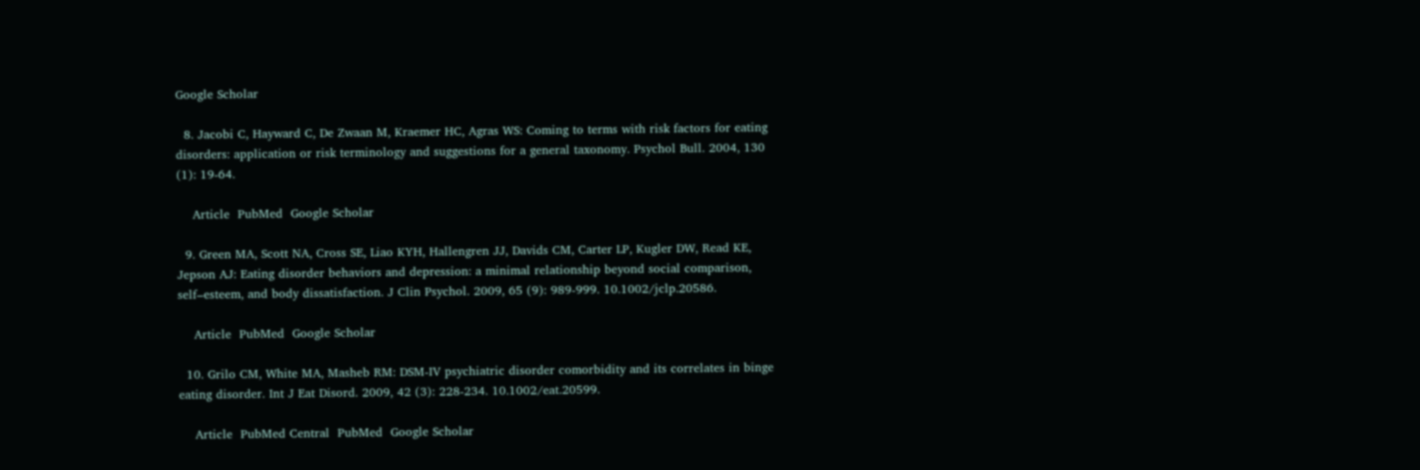Google Scholar

  8. Jacobi C, Hayward C, De Zwaan M, Kraemer HC, Agras WS: Coming to terms with risk factors for eating disorders: application or risk terminology and suggestions for a general taxonomy. Psychol Bull. 2004, 130 (1): 19-64.

    Article  PubMed  Google Scholar

  9. Green MA, Scott NA, Cross SE, Liao KYH, Hallengren JJ, Davids CM, Carter LP, Kugler DW, Read KE, Jepson AJ: Eating disorder behaviors and depression: a minimal relationship beyond social comparison, self‒esteem, and body dissatisfaction. J Clin Psychol. 2009, 65 (9): 989-999. 10.1002/jclp.20586.

    Article  PubMed  Google Scholar

  10. Grilo CM, White MA, Masheb RM: DSM-IV psychiatric disorder comorbidity and its correlates in binge eating disorder. Int J Eat Disord. 2009, 42 (3): 228-234. 10.1002/eat.20599.

    Article  PubMed Central  PubMed  Google Scholar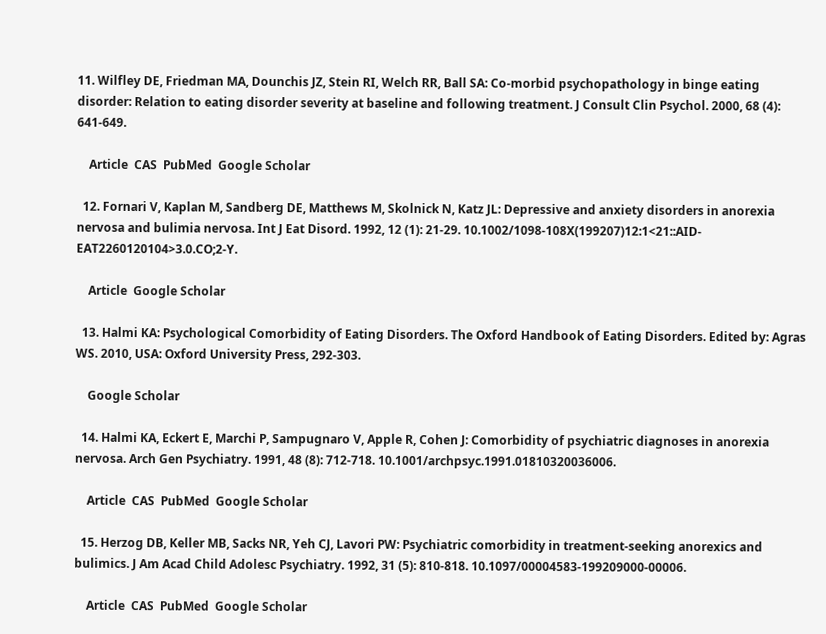11. Wilfley DE, Friedman MA, Dounchis JZ, Stein RI, Welch RR, Ball SA: Co-morbid psychopathology in binge eating disorder: Relation to eating disorder severity at baseline and following treatment. J Consult Clin Psychol. 2000, 68 (4): 641-649.

    Article  CAS  PubMed  Google Scholar

  12. Fornari V, Kaplan M, Sandberg DE, Matthews M, Skolnick N, Katz JL: Depressive and anxiety disorders in anorexia nervosa and bulimia nervosa. Int J Eat Disord. 1992, 12 (1): 21-29. 10.1002/1098-108X(199207)12:1<21::AID-EAT2260120104>3.0.CO;2-Y.

    Article  Google Scholar

  13. Halmi KA: Psychological Comorbidity of Eating Disorders. The Oxford Handbook of Eating Disorders. Edited by: Agras WS. 2010, USA: Oxford University Press, 292-303.

    Google Scholar

  14. Halmi KA, Eckert E, Marchi P, Sampugnaro V, Apple R, Cohen J: Comorbidity of psychiatric diagnoses in anorexia nervosa. Arch Gen Psychiatry. 1991, 48 (8): 712-718. 10.1001/archpsyc.1991.01810320036006.

    Article  CAS  PubMed  Google Scholar

  15. Herzog DB, Keller MB, Sacks NR, Yeh CJ, Lavori PW: Psychiatric comorbidity in treatment-seeking anorexics and bulimics. J Am Acad Child Adolesc Psychiatry. 1992, 31 (5): 810-818. 10.1097/00004583-199209000-00006.

    Article  CAS  PubMed  Google Scholar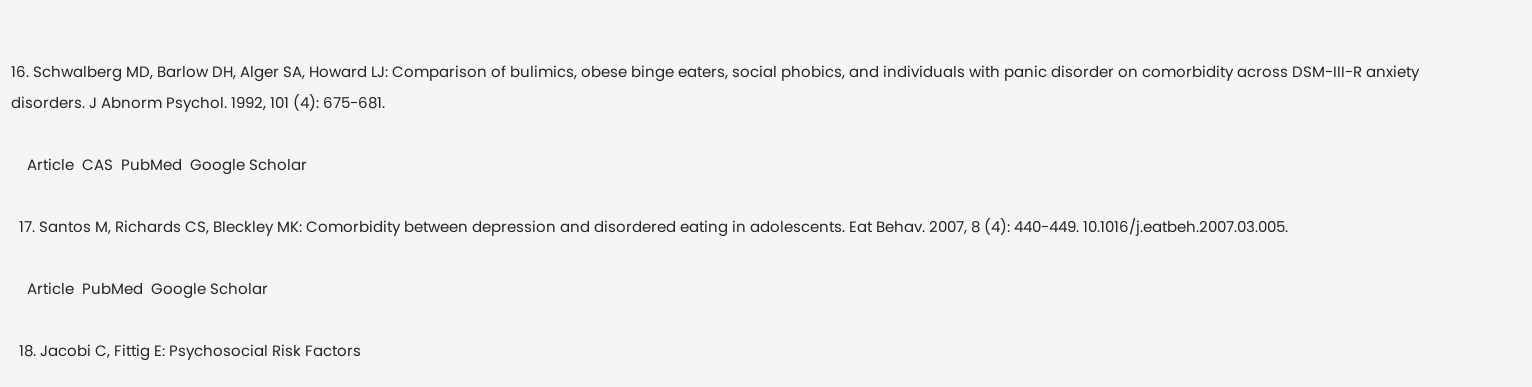16. Schwalberg MD, Barlow DH, Alger SA, Howard LJ: Comparison of bulimics, obese binge eaters, social phobics, and individuals with panic disorder on comorbidity across DSM-III-R anxiety disorders. J Abnorm Psychol. 1992, 101 (4): 675-681.

    Article  CAS  PubMed  Google Scholar

  17. Santos M, Richards CS, Bleckley MK: Comorbidity between depression and disordered eating in adolescents. Eat Behav. 2007, 8 (4): 440-449. 10.1016/j.eatbeh.2007.03.005.

    Article  PubMed  Google Scholar

  18. Jacobi C, Fittig E: Psychosocial Risk Factors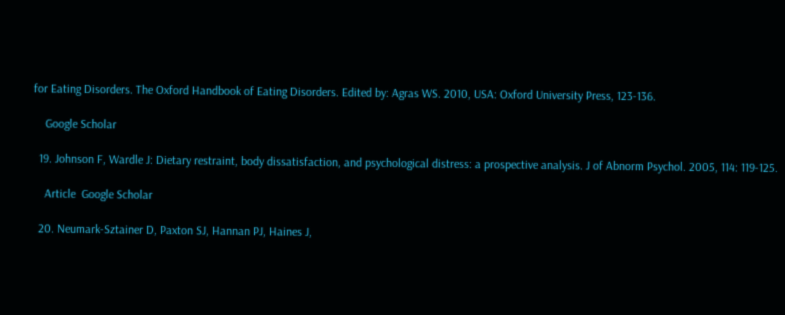for Eating Disorders. The Oxford Handbook of Eating Disorders. Edited by: Agras WS. 2010, USA: Oxford University Press, 123-136.

    Google Scholar

  19. Johnson F, Wardle J: Dietary restraint, body dissatisfaction, and psychological distress: a prospective analysis. J of Abnorm Psychol. 2005, 114: 119-125.

    Article  Google Scholar

  20. Neumark-Sztainer D, Paxton SJ, Hannan PJ, Haines J,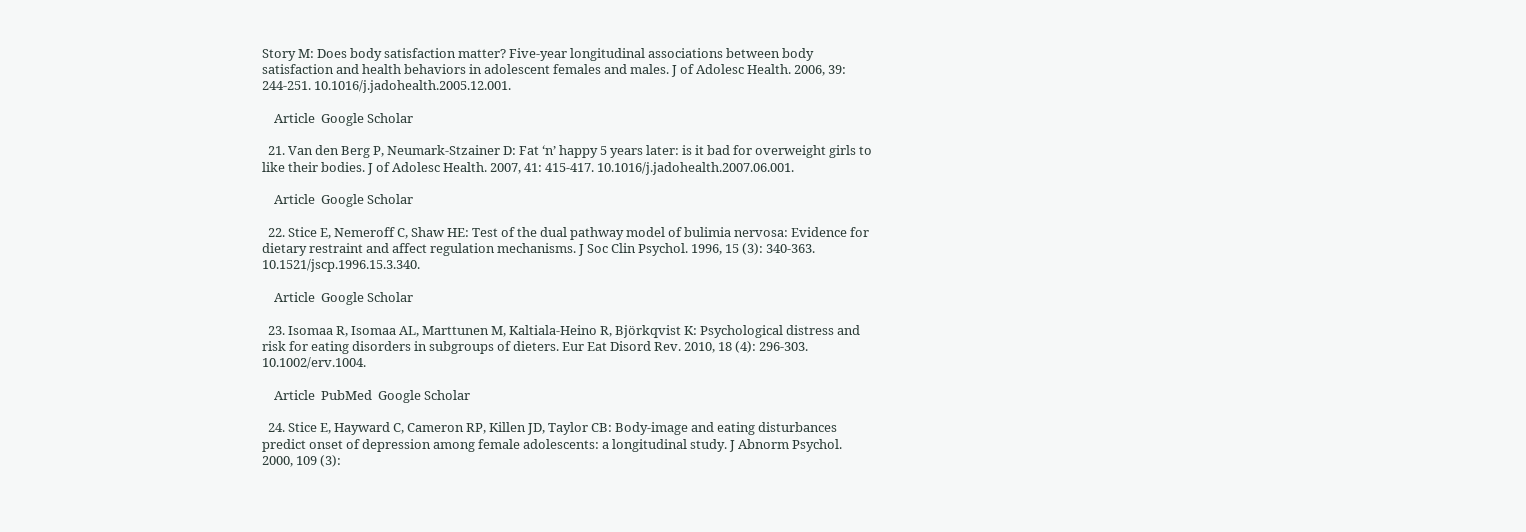Story M: Does body satisfaction matter? Five-year longitudinal associations between body satisfaction and health behaviors in adolescent females and males. J of Adolesc Health. 2006, 39: 244-251. 10.1016/j.jadohealth.2005.12.001.

    Article  Google Scholar

  21. Van den Berg P, Neumark-Stzainer D: Fat ‘n’ happy 5 years later: is it bad for overweight girls to like their bodies. J of Adolesc Health. 2007, 41: 415-417. 10.1016/j.jadohealth.2007.06.001.

    Article  Google Scholar

  22. Stice E, Nemeroff C, Shaw HE: Test of the dual pathway model of bulimia nervosa: Evidence for dietary restraint and affect regulation mechanisms. J Soc Clin Psychol. 1996, 15 (3): 340-363. 10.1521/jscp.1996.15.3.340.

    Article  Google Scholar

  23. Isomaa R, Isomaa AL, Marttunen M, Kaltiala-Heino R, Björkqvist K: Psychological distress and risk for eating disorders in subgroups of dieters. Eur Eat Disord Rev. 2010, 18 (4): 296-303. 10.1002/erv.1004.

    Article  PubMed  Google Scholar

  24. Stice E, Hayward C, Cameron RP, Killen JD, Taylor CB: Body-image and eating disturbances predict onset of depression among female adolescents: a longitudinal study. J Abnorm Psychol. 2000, 109 (3):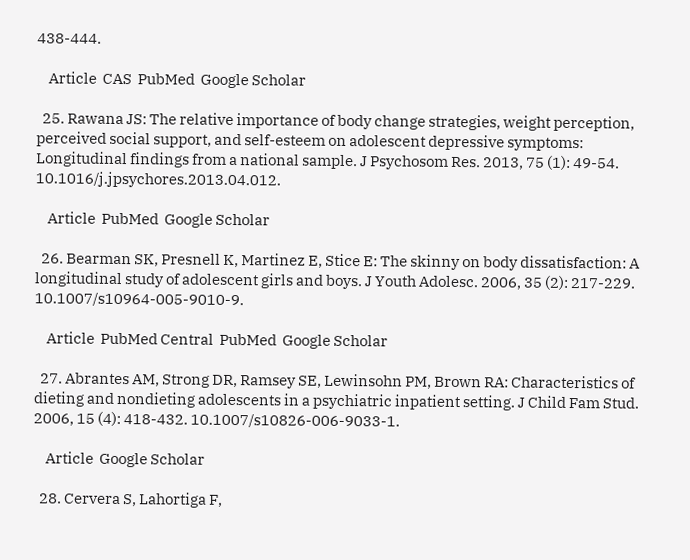438-444.

    Article  CAS  PubMed  Google Scholar

  25. Rawana JS: The relative importance of body change strategies, weight perception, perceived social support, and self-esteem on adolescent depressive symptoms: Longitudinal findings from a national sample. J Psychosom Res. 2013, 75 (1): 49-54. 10.1016/j.jpsychores.2013.04.012.

    Article  PubMed  Google Scholar

  26. Bearman SK, Presnell K, Martinez E, Stice E: The skinny on body dissatisfaction: A longitudinal study of adolescent girls and boys. J Youth Adolesc. 2006, 35 (2): 217-229. 10.1007/s10964-005-9010-9.

    Article  PubMed Central  PubMed  Google Scholar

  27. Abrantes AM, Strong DR, Ramsey SE, Lewinsohn PM, Brown RA: Characteristics of dieting and nondieting adolescents in a psychiatric inpatient setting. J Child Fam Stud. 2006, 15 (4): 418-432. 10.1007/s10826-006-9033-1.

    Article  Google Scholar

  28. Cervera S, Lahortiga F,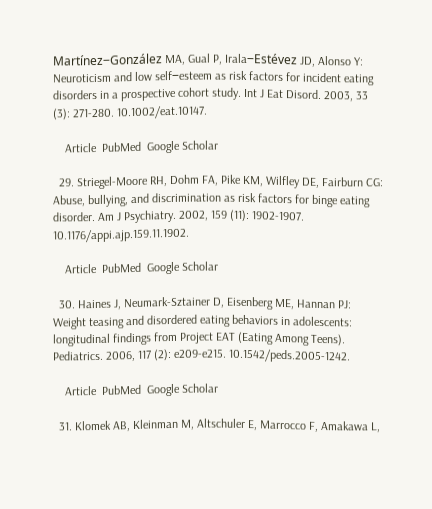Martínez‒González MA, Gual P, Irala‒Estévez JD, Alonso Y: Neuroticism and low self‒esteem as risk factors for incident eating disorders in a prospective cohort study. Int J Eat Disord. 2003, 33 (3): 271-280. 10.1002/eat.10147.

    Article  PubMed  Google Scholar

  29. Striegel-Moore RH, Dohm FA, Pike KM, Wilfley DE, Fairburn CG: Abuse, bullying, and discrimination as risk factors for binge eating disorder. Am J Psychiatry. 2002, 159 (11): 1902-1907. 10.1176/appi.ajp.159.11.1902.

    Article  PubMed  Google Scholar

  30. Haines J, Neumark-Sztainer D, Eisenberg ME, Hannan PJ: Weight teasing and disordered eating behaviors in adolescents: longitudinal findings from Project EAT (Eating Among Teens). Pediatrics. 2006, 117 (2): e209-e215. 10.1542/peds.2005-1242.

    Article  PubMed  Google Scholar

  31. Klomek AB, Kleinman M, Altschuler E, Marrocco F, Amakawa L,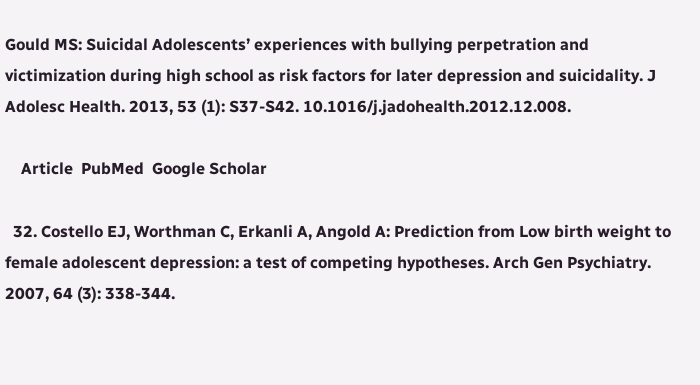Gould MS: Suicidal Adolescents’ experiences with bullying perpetration and victimization during high school as risk factors for later depression and suicidality. J Adolesc Health. 2013, 53 (1): S37-S42. 10.1016/j.jadohealth.2012.12.008.

    Article  PubMed  Google Scholar

  32. Costello EJ, Worthman C, Erkanli A, Angold A: Prediction from Low birth weight to female adolescent depression: a test of competing hypotheses. Arch Gen Psychiatry. 2007, 64 (3): 338-344.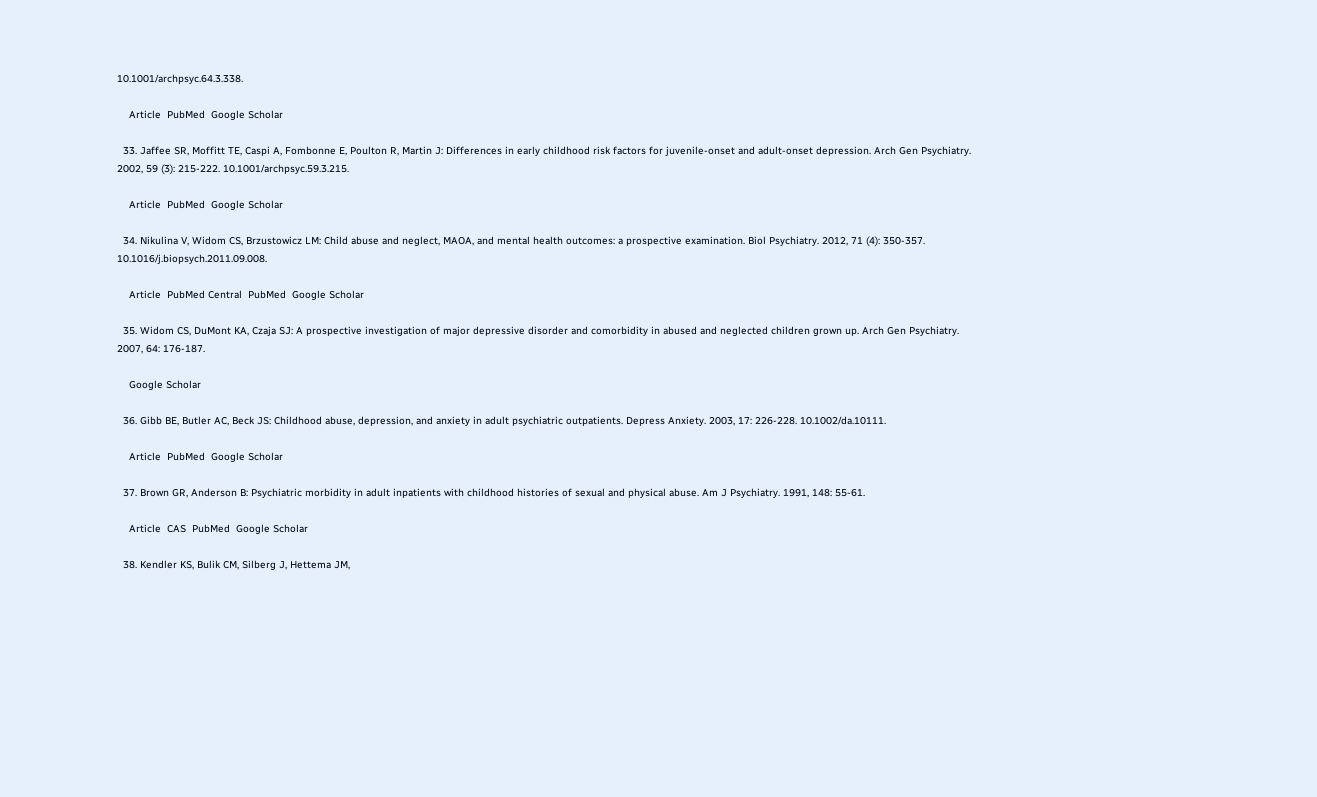10.1001/archpsyc.64.3.338.

    Article  PubMed  Google Scholar

  33. Jaffee SR, Moffitt TE, Caspi A, Fombonne E, Poulton R, Martin J: Differences in early childhood risk factors for juvenile-onset and adult-onset depression. Arch Gen Psychiatry. 2002, 59 (3): 215-222. 10.1001/archpsyc.59.3.215.

    Article  PubMed  Google Scholar

  34. Nikulina V, Widom CS, Brzustowicz LM: Child abuse and neglect, MAOA, and mental health outcomes: a prospective examination. Biol Psychiatry. 2012, 71 (4): 350-357. 10.1016/j.biopsych.2011.09.008.

    Article  PubMed Central  PubMed  Google Scholar

  35. Widom CS, DuMont KA, Czaja SJ: A prospective investigation of major depressive disorder and comorbidity in abused and neglected children grown up. Arch Gen Psychiatry. 2007, 64: 176-187.

    Google Scholar

  36. Gibb BE, Butler AC, Beck JS: Childhood abuse, depression, and anxiety in adult psychiatric outpatients. Depress Anxiety. 2003, 17: 226-228. 10.1002/da.10111.

    Article  PubMed  Google Scholar

  37. Brown GR, Anderson B: Psychiatric morbidity in adult inpatients with childhood histories of sexual and physical abuse. Am J Psychiatry. 1991, 148: 55-61.

    Article  CAS  PubMed  Google Scholar

  38. Kendler KS, Bulik CM, Silberg J, Hettema JM,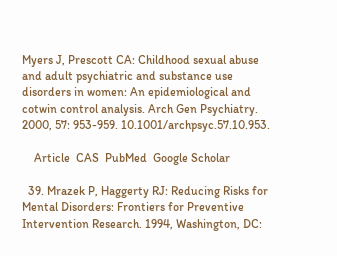Myers J, Prescott CA: Childhood sexual abuse and adult psychiatric and substance use disorders in women: An epidemiological and cotwin control analysis. Arch Gen Psychiatry. 2000, 57: 953-959. 10.1001/archpsyc.57.10.953.

    Article  CAS  PubMed  Google Scholar

  39. Mrazek P, Haggerty RJ: Reducing Risks for Mental Disorders: Frontiers for Preventive Intervention Research. 1994, Washington, DC: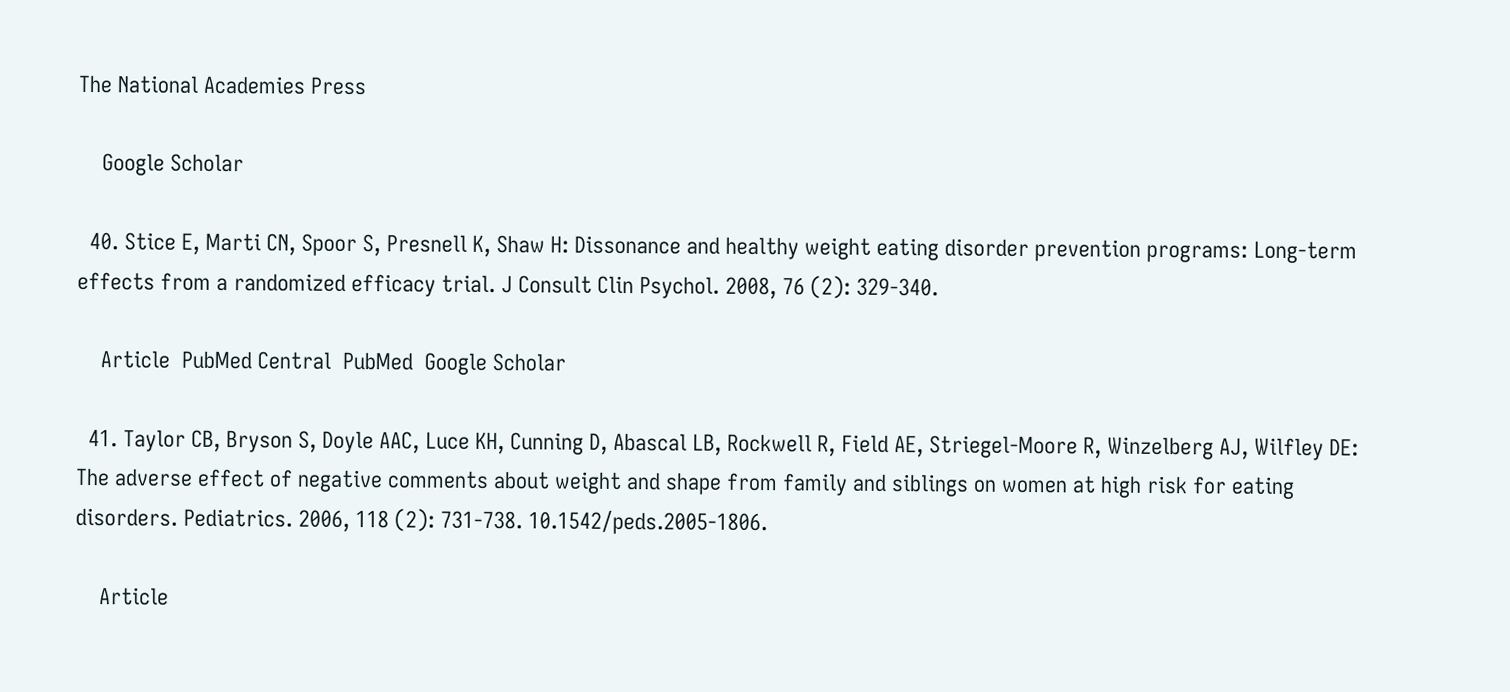The National Academies Press

    Google Scholar

  40. Stice E, Marti CN, Spoor S, Presnell K, Shaw H: Dissonance and healthy weight eating disorder prevention programs: Long-term effects from a randomized efficacy trial. J Consult Clin Psychol. 2008, 76 (2): 329-340.

    Article  PubMed Central  PubMed  Google Scholar

  41. Taylor CB, Bryson S, Doyle AAC, Luce KH, Cunning D, Abascal LB, Rockwell R, Field AE, Striegel-Moore R, Winzelberg AJ, Wilfley DE: The adverse effect of negative comments about weight and shape from family and siblings on women at high risk for eating disorders. Pediatrics. 2006, 118 (2): 731-738. 10.1542/peds.2005-1806.

    Article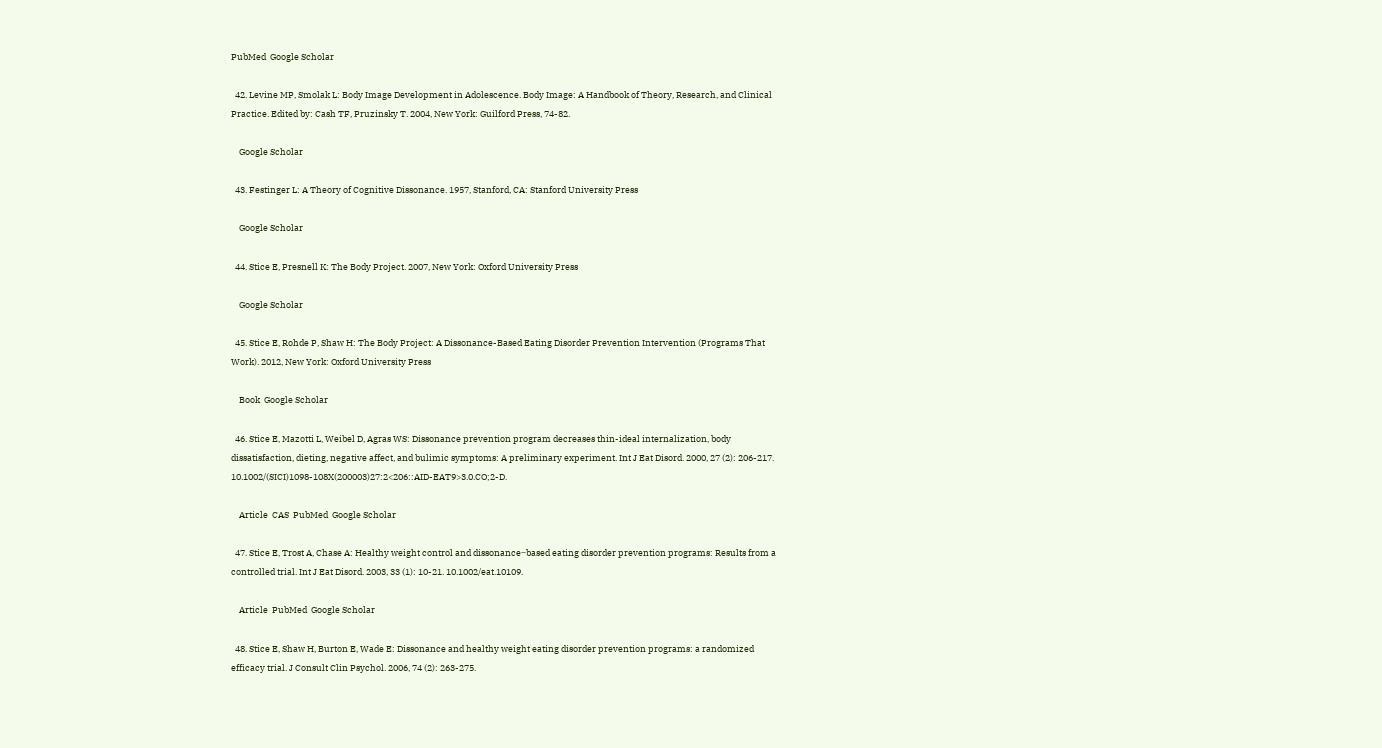PubMed  Google Scholar

  42. Levine MP, Smolak L: Body Image Development in Adolescence. Body Image: A Handbook of Theory, Research, and Clinical Practice. Edited by: Cash TF, Pruzinsky T. 2004, New York: Guilford Press, 74-82.

    Google Scholar

  43. Festinger L: A Theory of Cognitive Dissonance. 1957, Stanford, CA: Stanford University Press

    Google Scholar

  44. Stice E, Presnell K: The Body Project. 2007, New York: Oxford University Press

    Google Scholar

  45. Stice E, Rohde P, Shaw H: The Body Project: A Dissonance-Based Eating Disorder Prevention Intervention (Programs That Work). 2012, New York: Oxford University Press

    Book  Google Scholar

  46. Stice E, Mazotti L, Weibel D, Agras WS: Dissonance prevention program decreases thin-ideal internalization, body dissatisfaction, dieting, negative affect, and bulimic symptoms: A preliminary experiment. Int J Eat Disord. 2000, 27 (2): 206-217. 10.1002/(SICI)1098-108X(200003)27:2<206::AID-EAT9>3.0.CO;2-D.

    Article  CAS  PubMed  Google Scholar

  47. Stice E, Trost A, Chase A: Healthy weight control and dissonance‒based eating disorder prevention programs: Results from a controlled trial. Int J Eat Disord. 2003, 33 (1): 10-21. 10.1002/eat.10109.

    Article  PubMed  Google Scholar

  48. Stice E, Shaw H, Burton E, Wade E: Dissonance and healthy weight eating disorder prevention programs: a randomized efficacy trial. J Consult Clin Psychol. 2006, 74 (2): 263-275.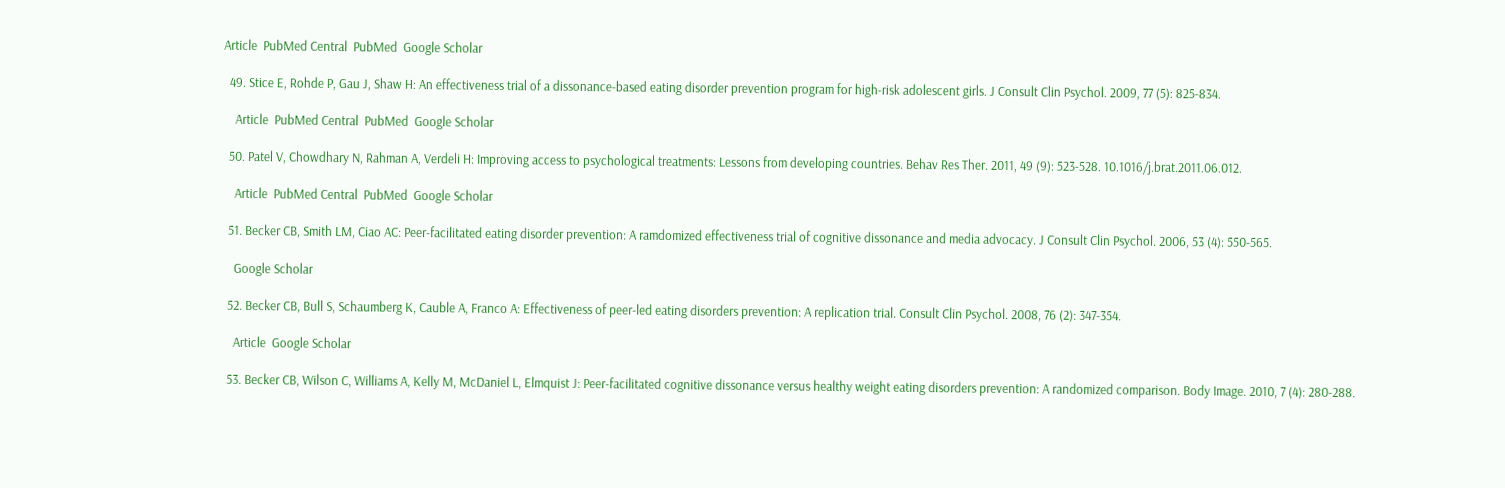Article  PubMed Central  PubMed  Google Scholar

  49. Stice E, Rohde P, Gau J, Shaw H: An effectiveness trial of a dissonance-based eating disorder prevention program for high-risk adolescent girls. J Consult Clin Psychol. 2009, 77 (5): 825-834.

    Article  PubMed Central  PubMed  Google Scholar

  50. Patel V, Chowdhary N, Rahman A, Verdeli H: Improving access to psychological treatments: Lessons from developing countries. Behav Res Ther. 2011, 49 (9): 523-528. 10.1016/j.brat.2011.06.012.

    Article  PubMed Central  PubMed  Google Scholar

  51. Becker CB, Smith LM, Ciao AC: Peer-facilitated eating disorder prevention: A ramdomized effectiveness trial of cognitive dissonance and media advocacy. J Consult Clin Psychol. 2006, 53 (4): 550-565.

    Google Scholar

  52. Becker CB, Bull S, Schaumberg K, Cauble A, Franco A: Effectiveness of peer-led eating disorders prevention: A replication trial. Consult Clin Psychol. 2008, 76 (2): 347-354.

    Article  Google Scholar

  53. Becker CB, Wilson C, Williams A, Kelly M, McDaniel L, Elmquist J: Peer-facilitated cognitive dissonance versus healthy weight eating disorders prevention: A randomized comparison. Body Image. 2010, 7 (4): 280-288.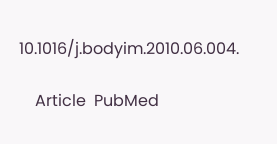10.1016/j.bodyim.2010.06.004.

    Article  PubMed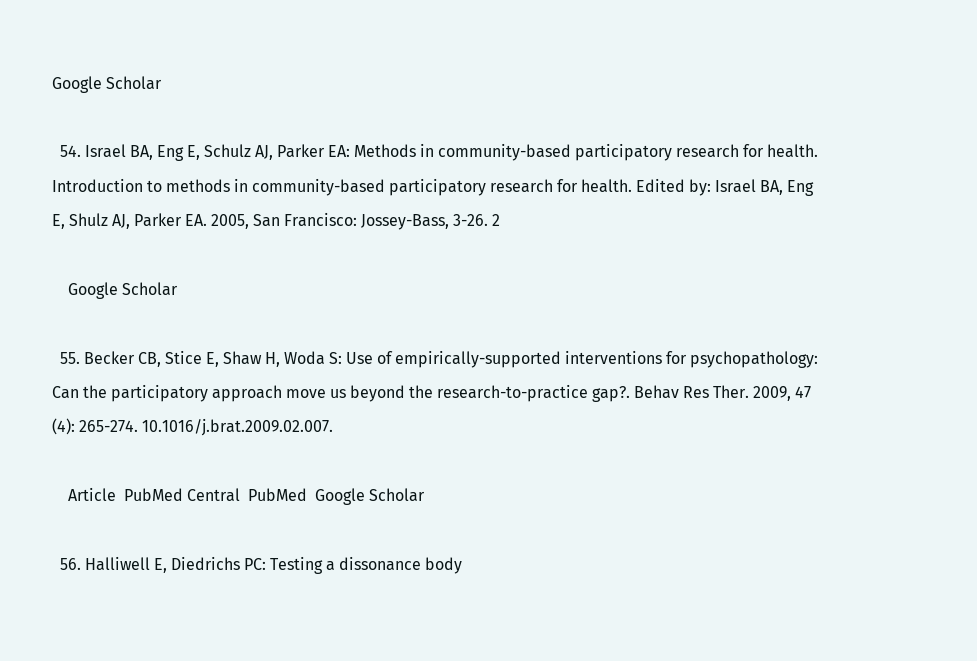Google Scholar

  54. Israel BA, Eng E, Schulz AJ, Parker EA: Methods in community-based participatory research for health. Introduction to methods in community-based participatory research for health. Edited by: Israel BA, Eng E, Shulz AJ, Parker EA. 2005, San Francisco: Jossey-Bass, 3-26. 2

    Google Scholar

  55. Becker CB, Stice E, Shaw H, Woda S: Use of empirically-supported interventions for psychopathology: Can the participatory approach move us beyond the research-to-practice gap?. Behav Res Ther. 2009, 47 (4): 265-274. 10.1016/j.brat.2009.02.007.

    Article  PubMed Central  PubMed  Google Scholar

  56. Halliwell E, Diedrichs PC: Testing a dissonance body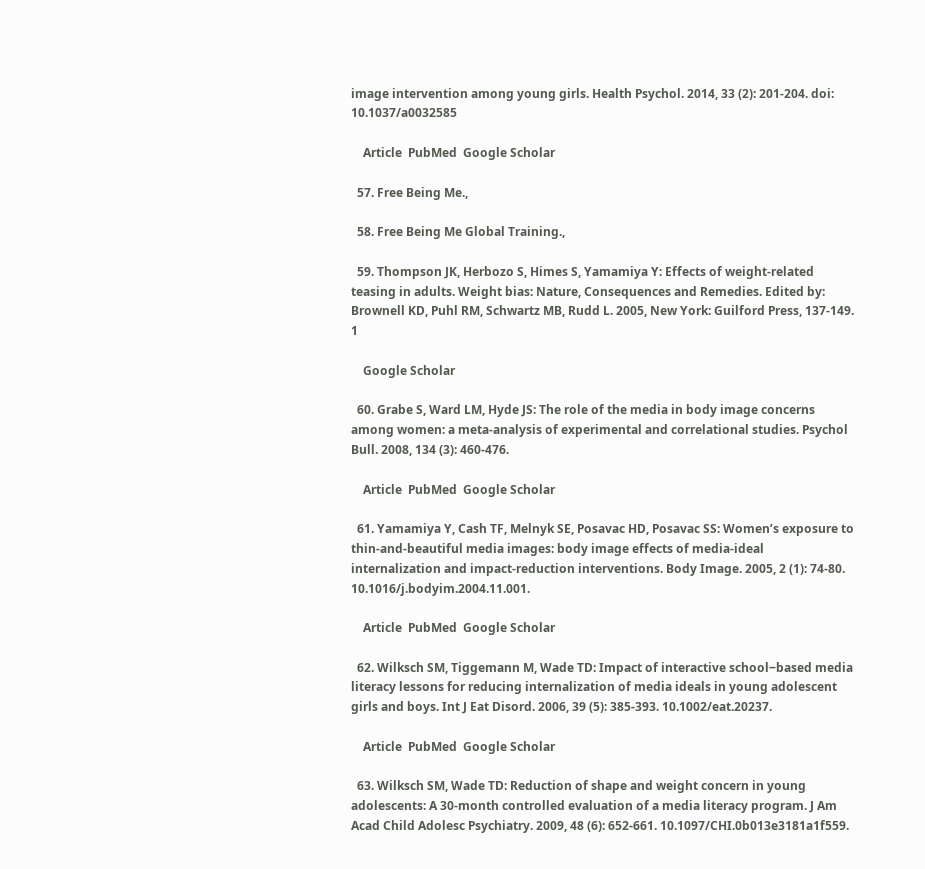image intervention among young girls. Health Psychol. 2014, 33 (2): 201-204. doi: 10.1037/a0032585

    Article  PubMed  Google Scholar

  57. Free Being Me.,

  58. Free Being Me Global Training.,

  59. Thompson JK, Herbozo S, Himes S, Yamamiya Y: Effects of weight-related teasing in adults. Weight bias: Nature, Consequences and Remedies. Edited by: Brownell KD, Puhl RM, Schwartz MB, Rudd L. 2005, New York: Guilford Press, 137-149. 1

    Google Scholar

  60. Grabe S, Ward LM, Hyde JS: The role of the media in body image concerns among women: a meta-analysis of experimental and correlational studies. Psychol Bull. 2008, 134 (3): 460-476.

    Article  PubMed  Google Scholar

  61. Yamamiya Y, Cash TF, Melnyk SE, Posavac HD, Posavac SS: Women’s exposure to thin-and-beautiful media images: body image effects of media-ideal internalization and impact-reduction interventions. Body Image. 2005, 2 (1): 74-80. 10.1016/j.bodyim.2004.11.001.

    Article  PubMed  Google Scholar

  62. Wilksch SM, Tiggemann M, Wade TD: Impact of interactive school‒based media literacy lessons for reducing internalization of media ideals in young adolescent girls and boys. Int J Eat Disord. 2006, 39 (5): 385-393. 10.1002/eat.20237.

    Article  PubMed  Google Scholar

  63. Wilksch SM, Wade TD: Reduction of shape and weight concern in young adolescents: A 30-month controlled evaluation of a media literacy program. J Am Acad Child Adolesc Psychiatry. 2009, 48 (6): 652-661. 10.1097/CHI.0b013e3181a1f559.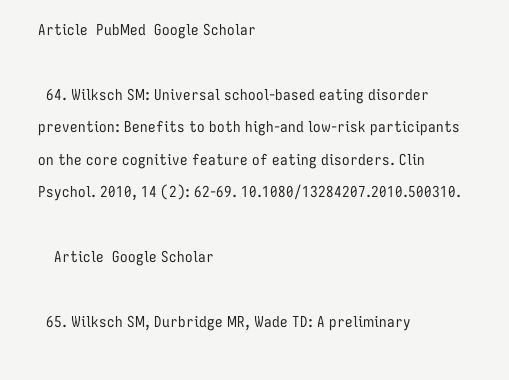Article  PubMed  Google Scholar

  64. Wilksch SM: Universal school-based eating disorder prevention: Benefits to both high-and low-risk participants on the core cognitive feature of eating disorders. Clin Psychol. 2010, 14 (2): 62-69. 10.1080/13284207.2010.500310.

    Article  Google Scholar

  65. Wilksch SM, Durbridge MR, Wade TD: A preliminary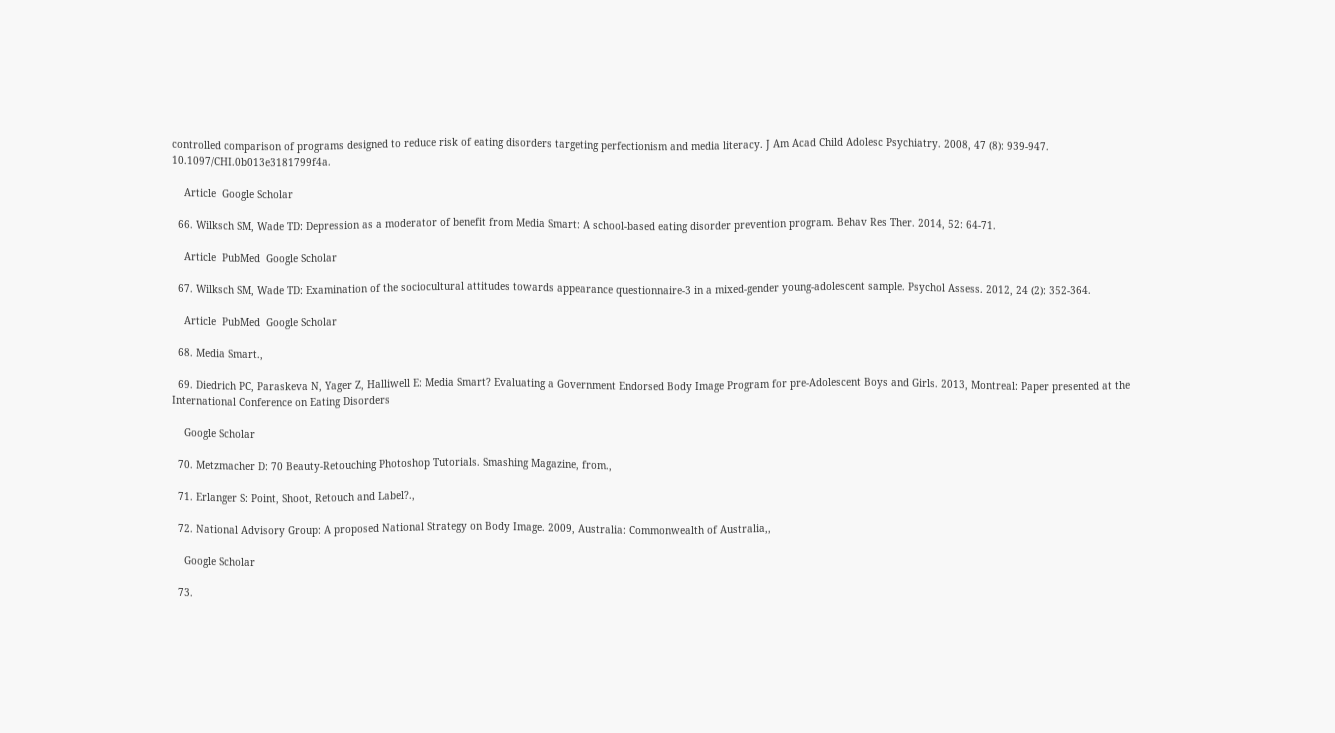controlled comparison of programs designed to reduce risk of eating disorders targeting perfectionism and media literacy. J Am Acad Child Adolesc Psychiatry. 2008, 47 (8): 939-947. 10.1097/CHI.0b013e3181799f4a.

    Article  Google Scholar

  66. Wilksch SM, Wade TD: Depression as a moderator of benefit from Media Smart: A school-based eating disorder prevention program. Behav Res Ther. 2014, 52: 64-71.

    Article  PubMed  Google Scholar

  67. Wilksch SM, Wade TD: Examination of the sociocultural attitudes towards appearance questionnaire-3 in a mixed-gender young-adolescent sample. Psychol Assess. 2012, 24 (2): 352-364.

    Article  PubMed  Google Scholar

  68. Media Smart.,

  69. Diedrich PC, Paraskeva N, Yager Z, Halliwell E: Media Smart? Evaluating a Government Endorsed Body Image Program for pre-Adolescent Boys and Girls. 2013, Montreal: Paper presented at the International Conference on Eating Disorders

    Google Scholar

  70. Metzmacher D: 70 Beauty-Retouching Photoshop Tutorials. Smashing Magazine, from.,

  71. Erlanger S: Point, Shoot, Retouch and Label?.,

  72. National Advisory Group: A proposed National Strategy on Body Image. 2009, Australia: Commonwealth of Australia,,

    Google Scholar

  73.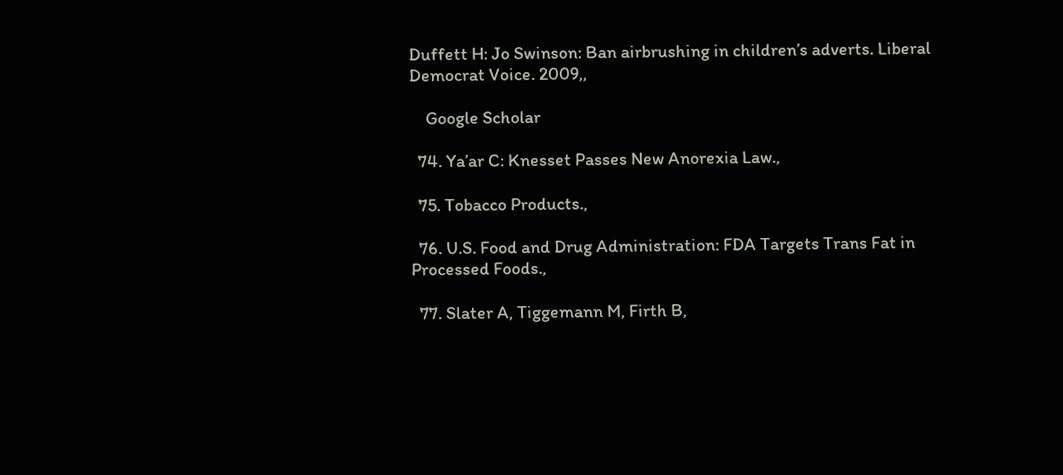Duffett H: Jo Swinson: Ban airbrushing in children’s adverts. Liberal Democrat Voice. 2009,,

    Google Scholar

  74. Ya’ar C: Knesset Passes New Anorexia Law.,

  75. Tobacco Products.,

  76. U.S. Food and Drug Administration: FDA Targets Trans Fat in Processed Foods.,

  77. Slater A, Tiggemann M, Firth B,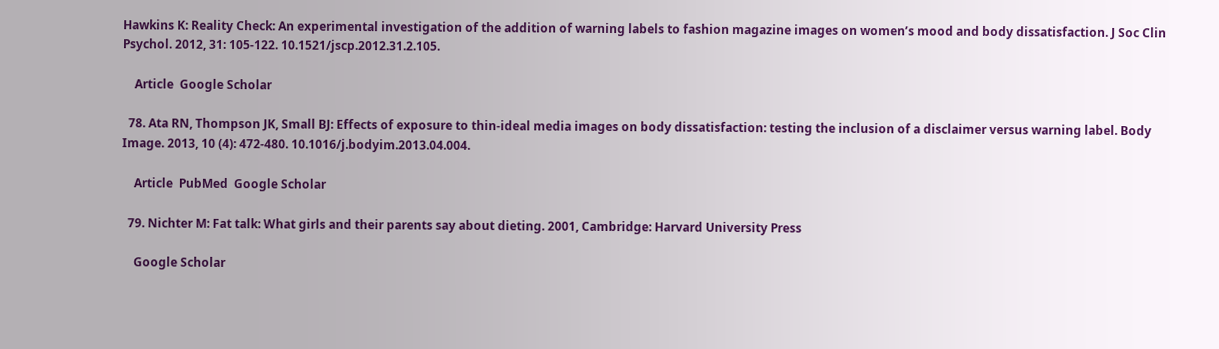Hawkins K: Reality Check: An experimental investigation of the addition of warning labels to fashion magazine images on women’s mood and body dissatisfaction. J Soc Clin Psychol. 2012, 31: 105-122. 10.1521/jscp.2012.31.2.105.

    Article  Google Scholar

  78. Ata RN, Thompson JK, Small BJ: Effects of exposure to thin-ideal media images on body dissatisfaction: testing the inclusion of a disclaimer versus warning label. Body Image. 2013, 10 (4): 472-480. 10.1016/j.bodyim.2013.04.004.

    Article  PubMed  Google Scholar

  79. Nichter M: Fat talk: What girls and their parents say about dieting. 2001, Cambridge: Harvard University Press

    Google Scholar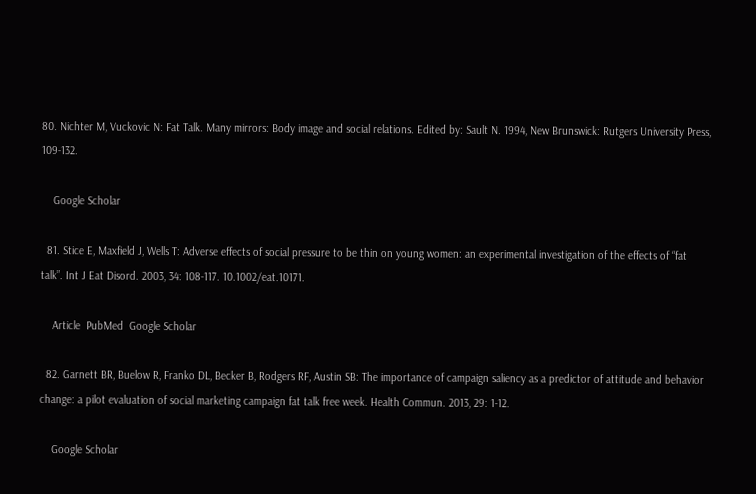80. Nichter M, Vuckovic N: Fat Talk. Many mirrors: Body image and social relations. Edited by: Sault N. 1994, New Brunswick: Rutgers University Press, 109-132.

    Google Scholar

  81. Stice E, Maxfield J, Wells T: Adverse effects of social pressure to be thin on young women: an experimental investigation of the effects of “fat talk”. Int J Eat Disord. 2003, 34: 108-117. 10.1002/eat.10171.

    Article  PubMed  Google Scholar

  82. Garnett BR, Buelow R, Franko DL, Becker B, Rodgers RF, Austin SB: The importance of campaign saliency as a predictor of attitude and behavior change: a pilot evaluation of social marketing campaign fat talk free week. Health Commun. 2013, 29: 1-12.

    Google Scholar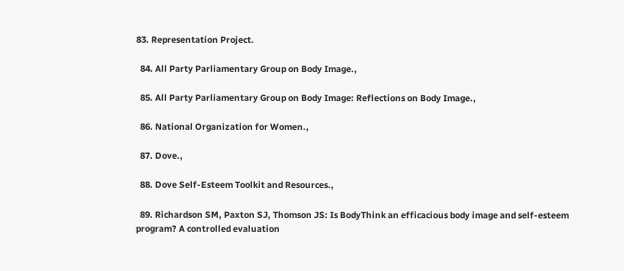83. Representation Project.

  84. All Party Parliamentary Group on Body Image.,

  85. All Party Parliamentary Group on Body Image: Reflections on Body Image.,

  86. National Organization for Women.,

  87. Dove.,

  88. Dove Self-Esteem Toolkit and Resources.,

  89. Richardson SM, Paxton SJ, Thomson JS: Is BodyThink an efficacious body image and self-esteem program? A controlled evaluation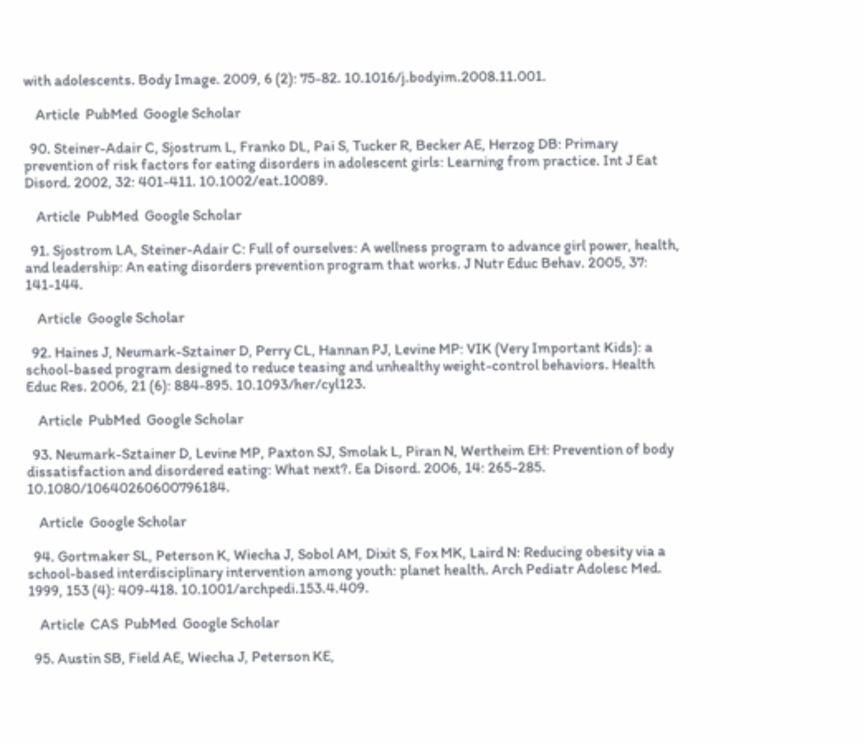with adolescents. Body Image. 2009, 6 (2): 75-82. 10.1016/j.bodyim.2008.11.001.

    Article  PubMed  Google Scholar

  90. Steiner-Adair C, Sjostrum L, Franko DL, Pai S, Tucker R, Becker AE, Herzog DB: Primary prevention of risk factors for eating disorders in adolescent girls: Learning from practice. Int J Eat Disord. 2002, 32: 401-411. 10.1002/eat.10089.

    Article  PubMed  Google Scholar

  91. Sjostrom LA, Steiner-Adair C: Full of ourselves: A wellness program to advance girl power, health, and leadership: An eating disorders prevention program that works. J Nutr Educ Behav. 2005, 37: 141-144.

    Article  Google Scholar

  92. Haines J, Neumark-Sztainer D, Perry CL, Hannan PJ, Levine MP: VIK (Very Important Kids): a school-based program designed to reduce teasing and unhealthy weight-control behaviors. Health Educ Res. 2006, 21 (6): 884-895. 10.1093/her/cyl123.

    Article  PubMed  Google Scholar

  93. Neumark-Sztainer D, Levine MP, Paxton SJ, Smolak L, Piran N, Wertheim EH: Prevention of body dissatisfaction and disordered eating: What next?. Ea Disord. 2006, 14: 265-285. 10.1080/10640260600796184.

    Article  Google Scholar

  94. Gortmaker SL, Peterson K, Wiecha J, Sobol AM, Dixit S, Fox MK, Laird N: Reducing obesity via a school-based interdisciplinary intervention among youth: planet health. Arch Pediatr Adolesc Med. 1999, 153 (4): 409-418. 10.1001/archpedi.153.4.409.

    Article  CAS  PubMed  Google Scholar

  95. Austin SB, Field AE, Wiecha J, Peterson KE,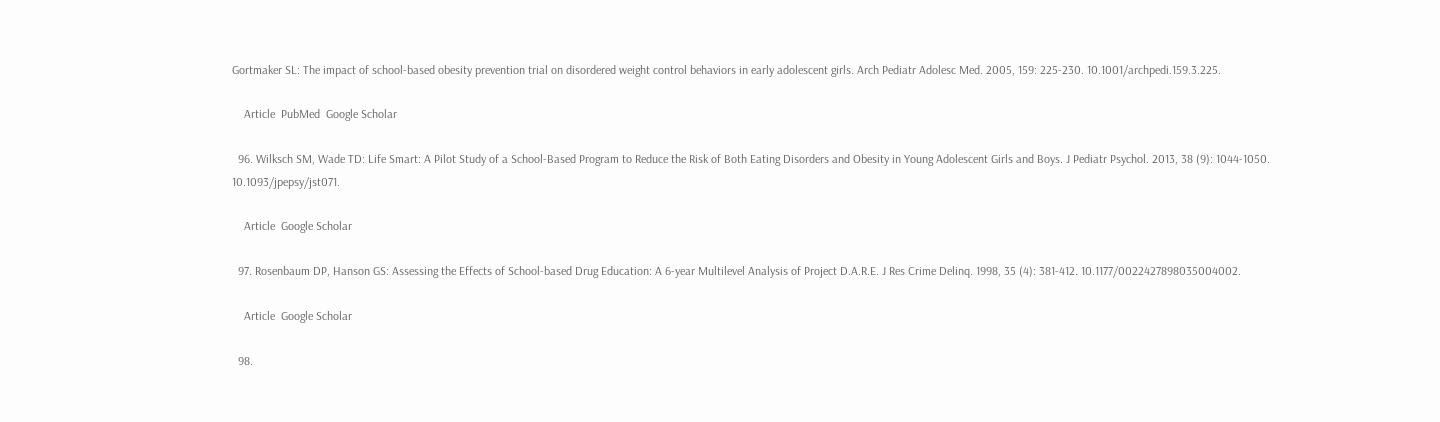Gortmaker SL: The impact of school-based obesity prevention trial on disordered weight control behaviors in early adolescent girls. Arch Pediatr Adolesc Med. 2005, 159: 225-230. 10.1001/archpedi.159.3.225.

    Article  PubMed  Google Scholar

  96. Wilksch SM, Wade TD: Life Smart: A Pilot Study of a School-Based Program to Reduce the Risk of Both Eating Disorders and Obesity in Young Adolescent Girls and Boys. J Pediatr Psychol. 2013, 38 (9): 1044-1050. 10.1093/jpepsy/jst071.

    Article  Google Scholar

  97. Rosenbaum DP, Hanson GS: Assessing the Effects of School-based Drug Education: A 6-year Multilevel Analysis of Project D.A.R.E. J Res Crime Delinq. 1998, 35 (4): 381-412. 10.1177/0022427898035004002.

    Article  Google Scholar

  98.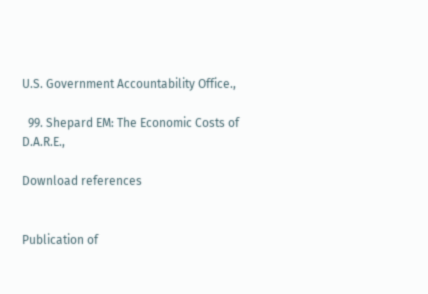U.S. Government Accountability Office.,

  99. Shepard EM: The Economic Costs of D.A.R.E.,

Download references


Publication of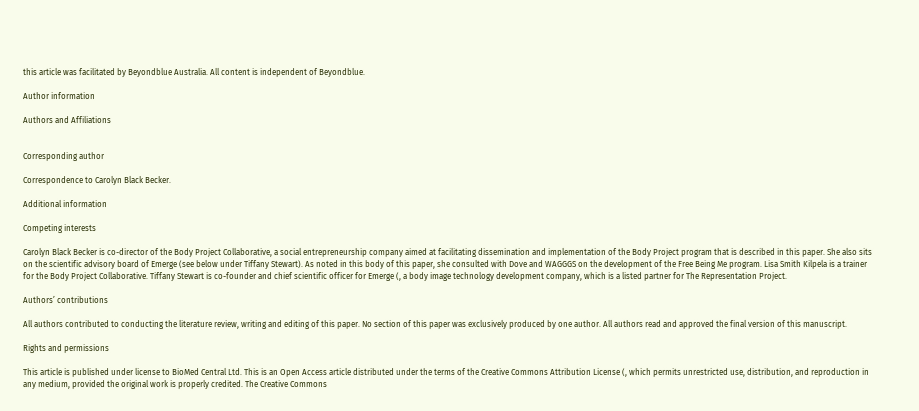this article was facilitated by Beyondblue Australia. All content is independent of Beyondblue.

Author information

Authors and Affiliations


Corresponding author

Correspondence to Carolyn Black Becker.

Additional information

Competing interests

Carolyn Black Becker is co-director of the Body Project Collaborative, a social entrepreneurship company aimed at facilitating dissemination and implementation of the Body Project program that is described in this paper. She also sits on the scientific advisory board of Emerge (see below under Tiffany Stewart). As noted in this body of this paper, she consulted with Dove and WAGGGS on the development of the Free Being Me program. Lisa Smith Kilpela is a trainer for the Body Project Collaborative. Tiffany Stewart is co-founder and chief scientific officer for Emerge (, a body image technology development company, which is a listed partner for The Representation Project.

Authors’ contributions

All authors contributed to conducting the literature review, writing and editing of this paper. No section of this paper was exclusively produced by one author. All authors read and approved the final version of this manuscript.

Rights and permissions

This article is published under license to BioMed Central Ltd. This is an Open Access article distributed under the terms of the Creative Commons Attribution License (, which permits unrestricted use, distribution, and reproduction in any medium, provided the original work is properly credited. The Creative Commons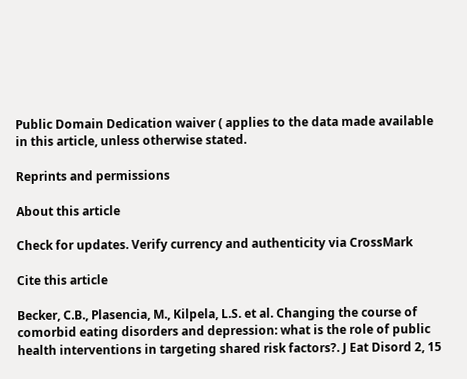Public Domain Dedication waiver ( applies to the data made available in this article, unless otherwise stated.

Reprints and permissions

About this article

Check for updates. Verify currency and authenticity via CrossMark

Cite this article

Becker, C.B., Plasencia, M., Kilpela, L.S. et al. Changing the course of comorbid eating disorders and depression: what is the role of public health interventions in targeting shared risk factors?. J Eat Disord 2, 15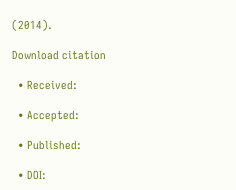(2014).

Download citation

  • Received:

  • Accepted:

  • Published:

  • DOI: